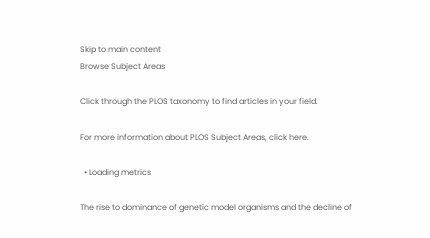Skip to main content
Browse Subject Areas

Click through the PLOS taxonomy to find articles in your field.

For more information about PLOS Subject Areas, click here.

  • Loading metrics

The rise to dominance of genetic model organisms and the decline of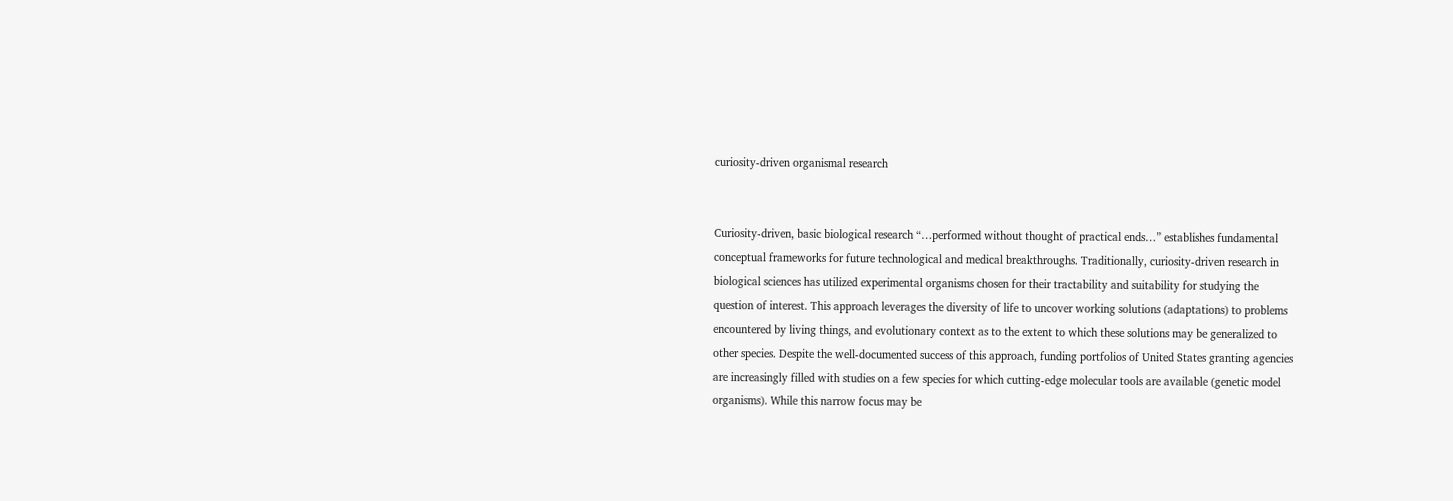curiosity-driven organismal research


Curiosity-driven, basic biological research “…performed without thought of practical ends…” establishes fundamental conceptual frameworks for future technological and medical breakthroughs. Traditionally, curiosity-driven research in biological sciences has utilized experimental organisms chosen for their tractability and suitability for studying the question of interest. This approach leverages the diversity of life to uncover working solutions (adaptations) to problems encountered by living things, and evolutionary context as to the extent to which these solutions may be generalized to other species. Despite the well-documented success of this approach, funding portfolios of United States granting agencies are increasingly filled with studies on a few species for which cutting-edge molecular tools are available (genetic model organisms). While this narrow focus may be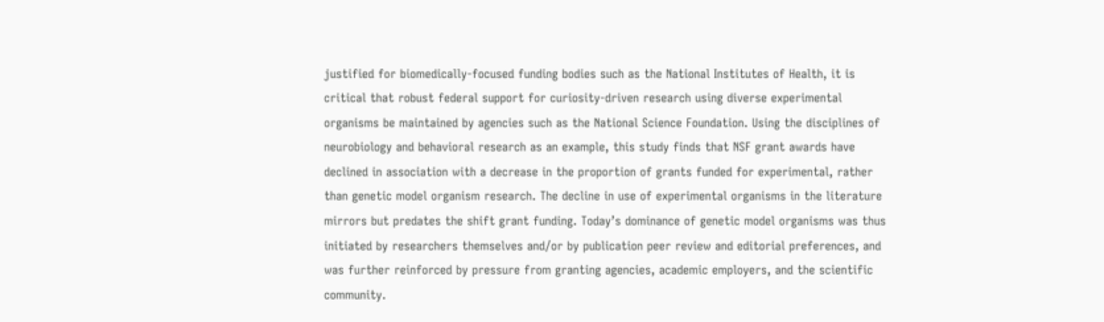justified for biomedically-focused funding bodies such as the National Institutes of Health, it is critical that robust federal support for curiosity-driven research using diverse experimental organisms be maintained by agencies such as the National Science Foundation. Using the disciplines of neurobiology and behavioral research as an example, this study finds that NSF grant awards have declined in association with a decrease in the proportion of grants funded for experimental, rather than genetic model organism research. The decline in use of experimental organisms in the literature mirrors but predates the shift grant funding. Today’s dominance of genetic model organisms was thus initiated by researchers themselves and/or by publication peer review and editorial preferences, and was further reinforced by pressure from granting agencies, academic employers, and the scientific community.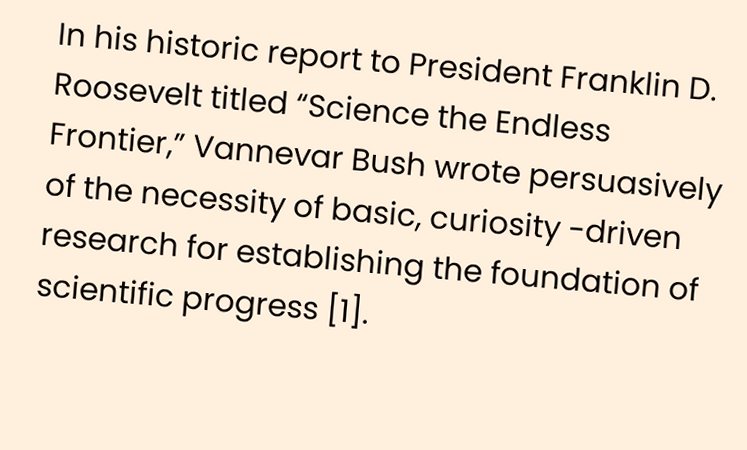In his historic report to President Franklin D. Roosevelt titled “Science the Endless Frontier,” Vannevar Bush wrote persuasively of the necessity of basic, curiosity -driven research for establishing the foundation of scientific progress [1].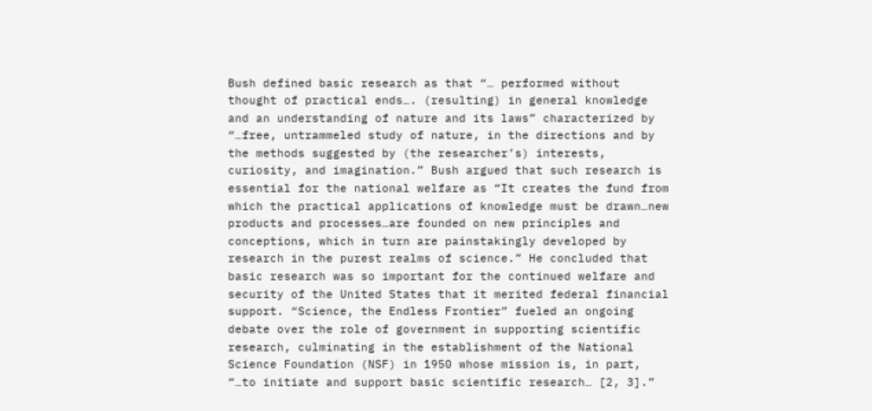Bush defined basic research as that “… performed without thought of practical ends…. (resulting) in general knowledge and an understanding of nature and its laws” characterized by “…free, untrammeled study of nature, in the directions and by the methods suggested by (the researcher’s) interests, curiosity, and imagination.” Bush argued that such research is essential for the national welfare as “It creates the fund from which the practical applications of knowledge must be drawn…new products and processes…are founded on new principles and conceptions, which in turn are painstakingly developed by research in the purest realms of science.” He concluded that basic research was so important for the continued welfare and security of the United States that it merited federal financial support. “Science, the Endless Frontier” fueled an ongoing debate over the role of government in supporting scientific research, culminating in the establishment of the National Science Foundation (NSF) in 1950 whose mission is, in part, “…to initiate and support basic scientific research… [2, 3].”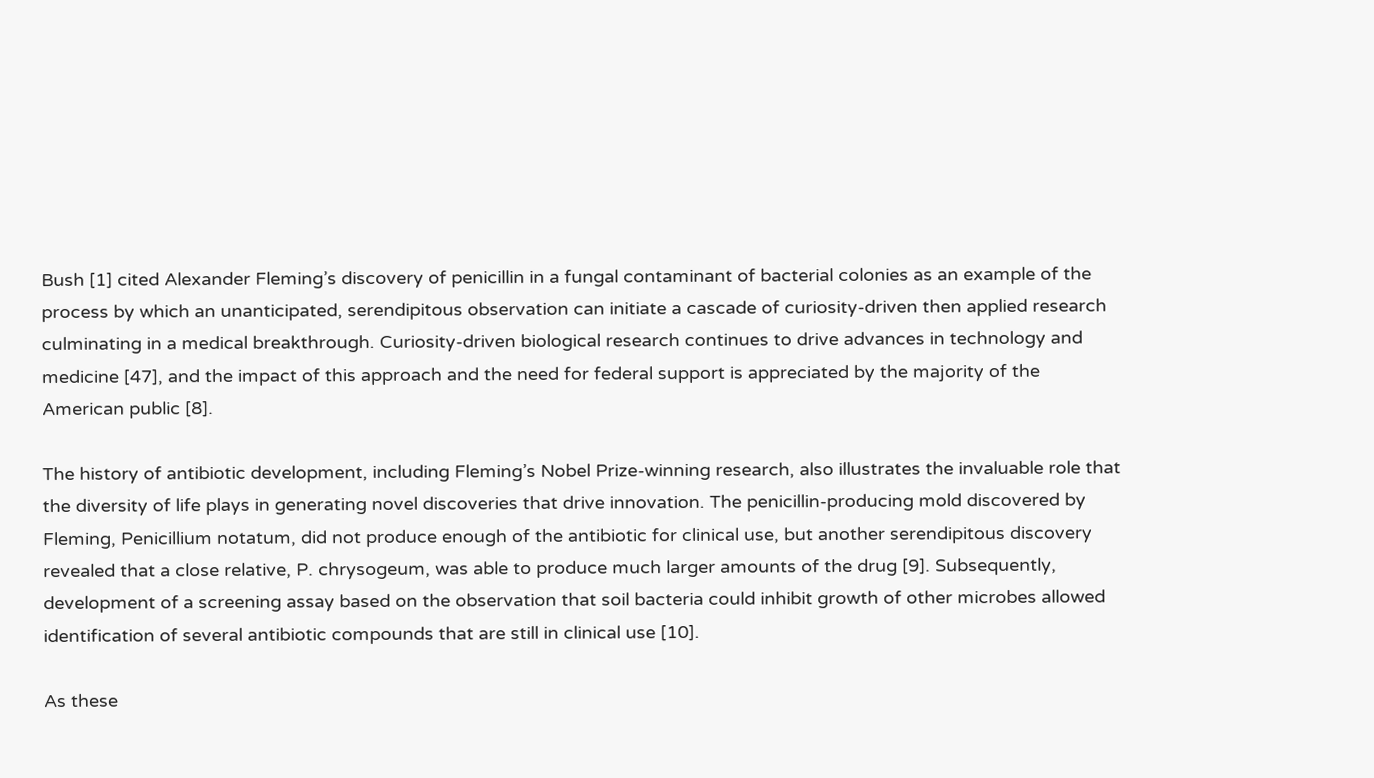Bush [1] cited Alexander Fleming’s discovery of penicillin in a fungal contaminant of bacterial colonies as an example of the process by which an unanticipated, serendipitous observation can initiate a cascade of curiosity-driven then applied research culminating in a medical breakthrough. Curiosity-driven biological research continues to drive advances in technology and medicine [47], and the impact of this approach and the need for federal support is appreciated by the majority of the American public [8].

The history of antibiotic development, including Fleming’s Nobel Prize-winning research, also illustrates the invaluable role that the diversity of life plays in generating novel discoveries that drive innovation. The penicillin-producing mold discovered by Fleming, Penicillium notatum, did not produce enough of the antibiotic for clinical use, but another serendipitous discovery revealed that a close relative, P. chrysogeum, was able to produce much larger amounts of the drug [9]. Subsequently, development of a screening assay based on the observation that soil bacteria could inhibit growth of other microbes allowed identification of several antibiotic compounds that are still in clinical use [10].

As these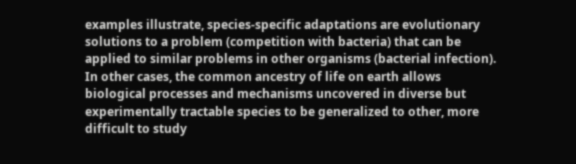examples illustrate, species-specific adaptations are evolutionary solutions to a problem (competition with bacteria) that can be applied to similar problems in other organisms (bacterial infection). In other cases, the common ancestry of life on earth allows biological processes and mechanisms uncovered in diverse but experimentally tractable species to be generalized to other, more difficult to study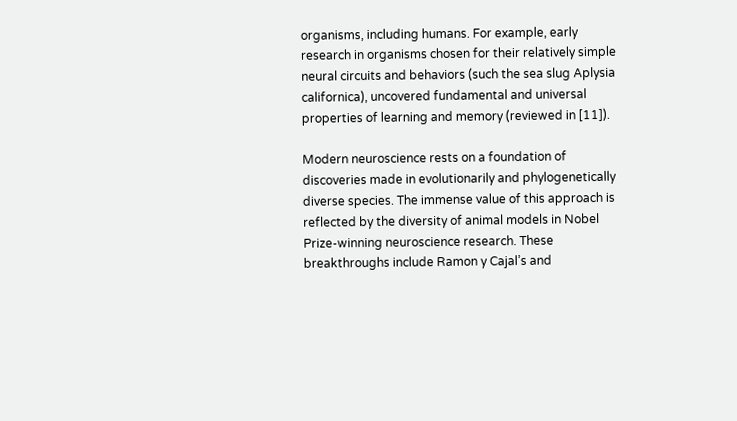organisms, including humans. For example, early research in organisms chosen for their relatively simple neural circuits and behaviors (such the sea slug Aplysia californica), uncovered fundamental and universal properties of learning and memory (reviewed in [11]).

Modern neuroscience rests on a foundation of discoveries made in evolutionarily and phylogenetically diverse species. The immense value of this approach is reflected by the diversity of animal models in Nobel Prize-winning neuroscience research. These breakthroughs include Ramon y Cajal’s and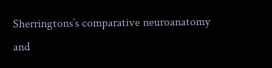Sherringtons’s comparative neuroanatomy and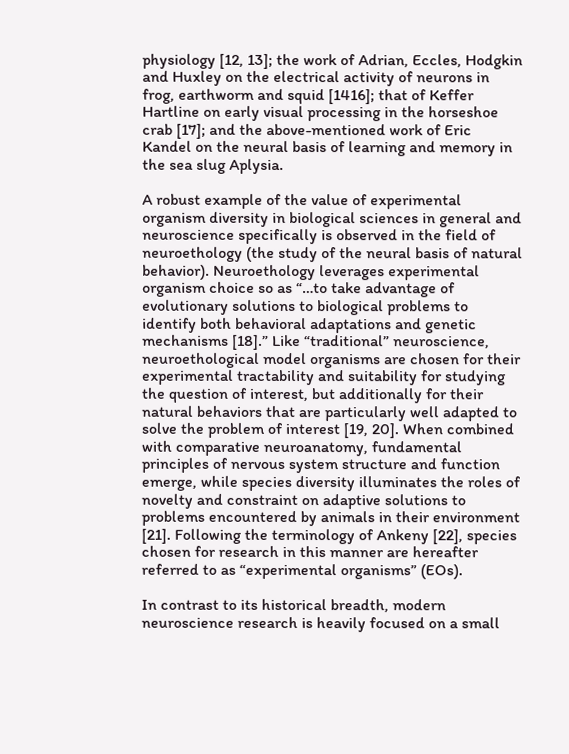physiology [12, 13]; the work of Adrian, Eccles, Hodgkin and Huxley on the electrical activity of neurons in frog, earthworm and squid [1416]; that of Keffer Hartline on early visual processing in the horseshoe crab [17]; and the above-mentioned work of Eric Kandel on the neural basis of learning and memory in the sea slug Aplysia.

A robust example of the value of experimental organism diversity in biological sciences in general and neuroscience specifically is observed in the field of neuroethology (the study of the neural basis of natural behavior). Neuroethology leverages experimental organism choice so as “…to take advantage of evolutionary solutions to biological problems to identify both behavioral adaptations and genetic mechanisms [18].” Like “traditional” neuroscience, neuroethological model organisms are chosen for their experimental tractability and suitability for studying the question of interest, but additionally for their natural behaviors that are particularly well adapted to solve the problem of interest [19, 20]. When combined with comparative neuroanatomy, fundamental principles of nervous system structure and function emerge, while species diversity illuminates the roles of novelty and constraint on adaptive solutions to problems encountered by animals in their environment [21]. Following the terminology of Ankeny [22], species chosen for research in this manner are hereafter referred to as “experimental organisms” (EOs).

In contrast to its historical breadth, modern neuroscience research is heavily focused on a small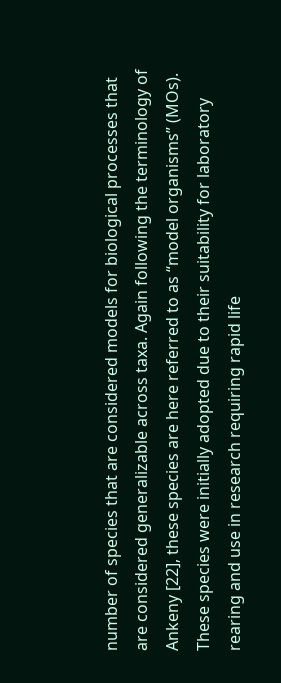number of species that are considered models for biological processes that are considered generalizable across taxa. Again following the terminology of Ankeny [22], these species are here referred to as “model organisms” (MOs). These species were initially adopted due to their suitability for laboratory rearing and use in research requiring rapid life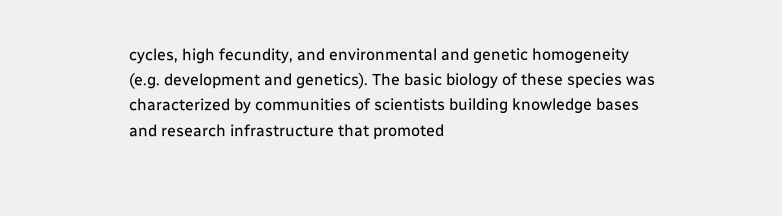cycles, high fecundity, and environmental and genetic homogeneity (e.g. development and genetics). The basic biology of these species was characterized by communities of scientists building knowledge bases and research infrastructure that promoted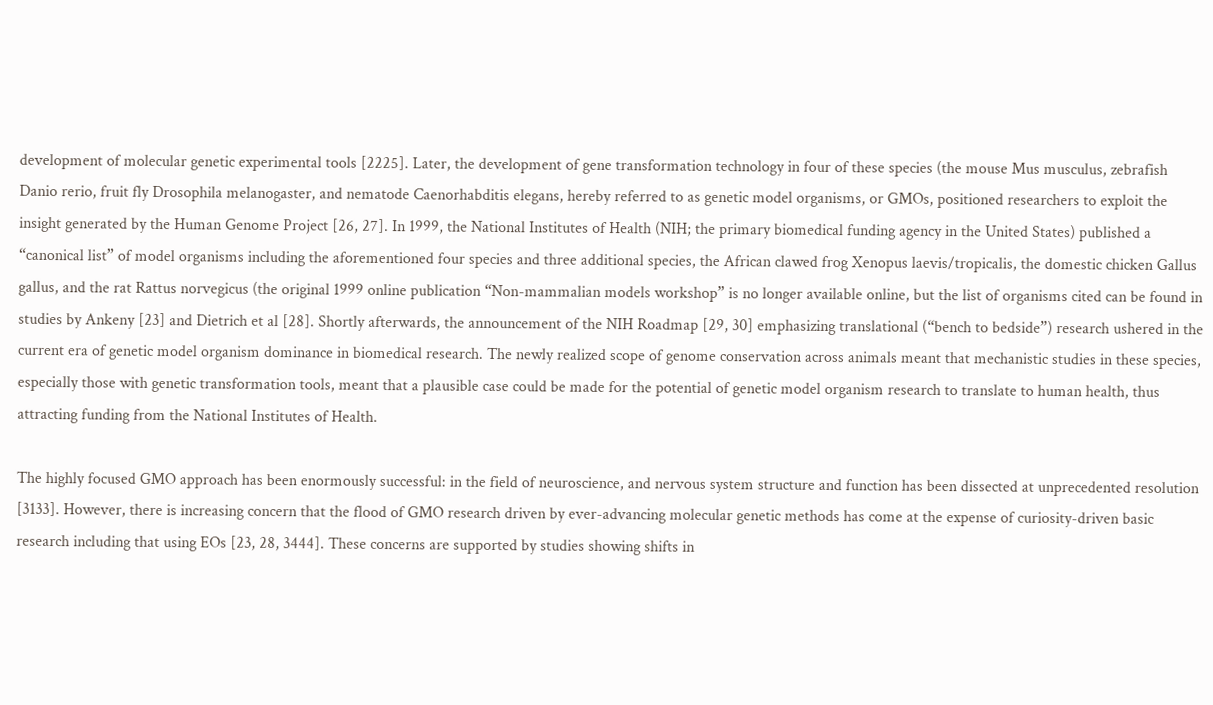development of molecular genetic experimental tools [2225]. Later, the development of gene transformation technology in four of these species (the mouse Mus musculus, zebrafish Danio rerio, fruit fly Drosophila melanogaster, and nematode Caenorhabditis elegans, hereby referred to as genetic model organisms, or GMOs, positioned researchers to exploit the insight generated by the Human Genome Project [26, 27]. In 1999, the National Institutes of Health (NIH; the primary biomedical funding agency in the United States) published a “canonical list” of model organisms including the aforementioned four species and three additional species, the African clawed frog Xenopus laevis/tropicalis, the domestic chicken Gallus gallus, and the rat Rattus norvegicus (the original 1999 online publication “Non-mammalian models workshop” is no longer available online, but the list of organisms cited can be found in studies by Ankeny [23] and Dietrich et al [28]. Shortly afterwards, the announcement of the NIH Roadmap [29, 30] emphasizing translational (“bench to bedside”) research ushered in the current era of genetic model organism dominance in biomedical research. The newly realized scope of genome conservation across animals meant that mechanistic studies in these species, especially those with genetic transformation tools, meant that a plausible case could be made for the potential of genetic model organism research to translate to human health, thus attracting funding from the National Institutes of Health.

The highly focused GMO approach has been enormously successful: in the field of neuroscience, and nervous system structure and function has been dissected at unprecedented resolution [3133]. However, there is increasing concern that the flood of GMO research driven by ever-advancing molecular genetic methods has come at the expense of curiosity-driven basic research including that using EOs [23, 28, 3444]. These concerns are supported by studies showing shifts in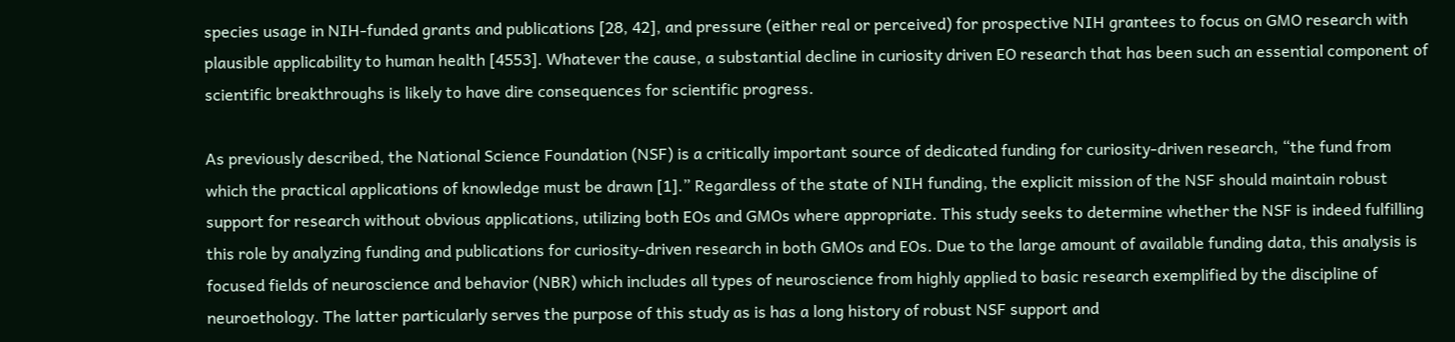species usage in NIH-funded grants and publications [28, 42], and pressure (either real or perceived) for prospective NIH grantees to focus on GMO research with plausible applicability to human health [4553]. Whatever the cause, a substantial decline in curiosity driven EO research that has been such an essential component of scientific breakthroughs is likely to have dire consequences for scientific progress.

As previously described, the National Science Foundation (NSF) is a critically important source of dedicated funding for curiosity-driven research, “the fund from which the practical applications of knowledge must be drawn [1].” Regardless of the state of NIH funding, the explicit mission of the NSF should maintain robust support for research without obvious applications, utilizing both EOs and GMOs where appropriate. This study seeks to determine whether the NSF is indeed fulfilling this role by analyzing funding and publications for curiosity-driven research in both GMOs and EOs. Due to the large amount of available funding data, this analysis is focused fields of neuroscience and behavior (NBR) which includes all types of neuroscience from highly applied to basic research exemplified by the discipline of neuroethology. The latter particularly serves the purpose of this study as is has a long history of robust NSF support and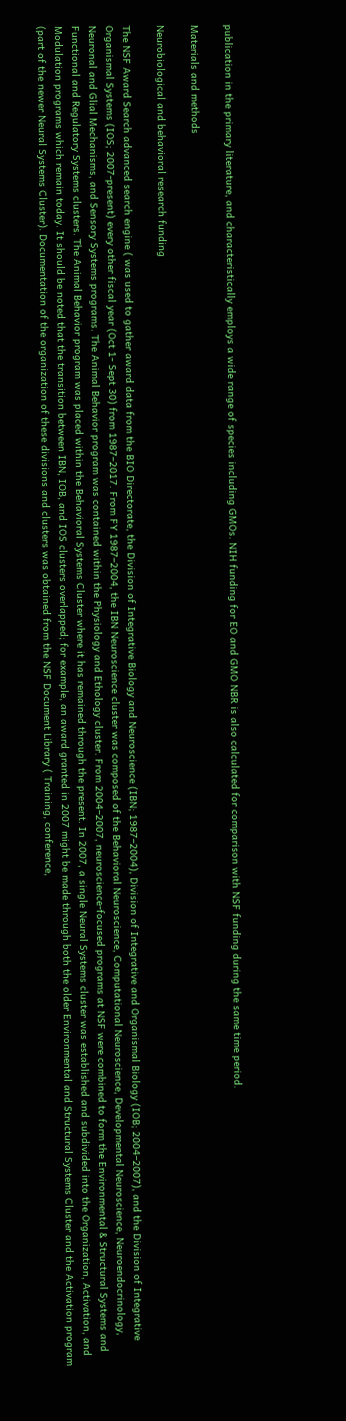publication in the primary literature, and characteristically employs a wide range of species including GMOs. NIH funding for EO and GMO NBR is also calculated for comparison with NSF funding during the same time period.

Materials and methods

Neurobiological and behavioral research funding

The NSF Award Search advanced search engine ( was used to gather award data from the BIO Directorate, the Division of Integrative Biology and Neuroscience (IBN; 1987–2004), Division of Integrative and Organismal Biology (IOB; 2004–2007), and the Division of Integrative Organismal Systems (IOS; 2007-present) every other fiscal year (Oct 1- Sept 30) from 1987–2017. From FY 1987–2004, the IBN Neuroscience cluster was composed of the Behavioral Neuroscience, Computational Neuroscience, Developmental Neuroscience, Neuroendocrinology, Neuronal and Glial Mechanisms, and Sensory Systems programs. The Animal Behavior program was contained within the Physiology and Ethology cluster. From 2004–2007, neuroscience-focused programs at NSF were combined to form the Environmental & Structural Systems and Functional and Regulatory Systems clusters. The Animal Behavior program was placed within the Behavioral Systems Cluster where it has remained through the present. In 2007, a single Neural Systems cluster was established and subdivided into the Organization, Activation, and Modulation programs which remain today. It should be noted that the transition between IBN, IOB, and IOS clusters overlapped; for example, an award granted in 2007 might be made through both the older Environmental and Structural Systems Cluster and the Activation program (part of the newer Neural Systems Cluster). Documentation of the organization of these divisions and clusters was obtained from the NSF Document Library ( Training, conference,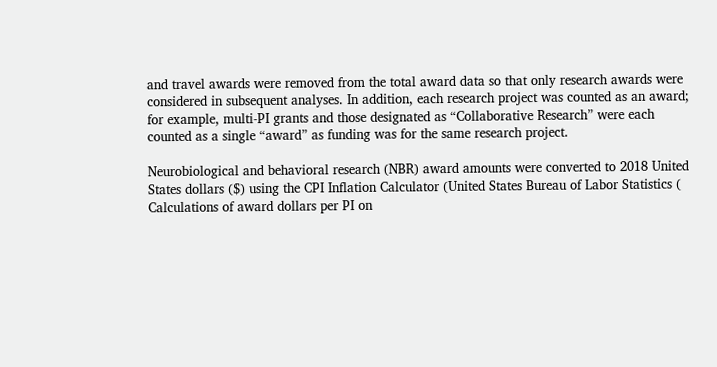and travel awards were removed from the total award data so that only research awards were considered in subsequent analyses. In addition, each research project was counted as an award; for example, multi-PI grants and those designated as “Collaborative Research” were each counted as a single “award” as funding was for the same research project.

Neurobiological and behavioral research (NBR) award amounts were converted to 2018 United States dollars ($) using the CPI Inflation Calculator (United States Bureau of Labor Statistics ( Calculations of award dollars per PI on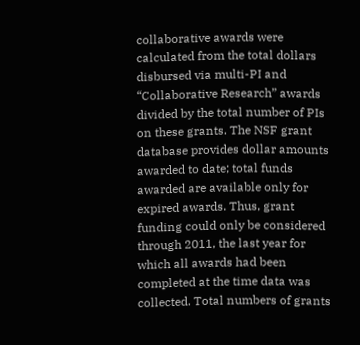collaborative awards were calculated from the total dollars disbursed via multi-PI and “Collaborative Research” awards divided by the total number of PIs on these grants. The NSF grant database provides dollar amounts awarded to date; total funds awarded are available only for expired awards. Thus, grant funding could only be considered through 2011, the last year for which all awards had been completed at the time data was collected. Total numbers of grants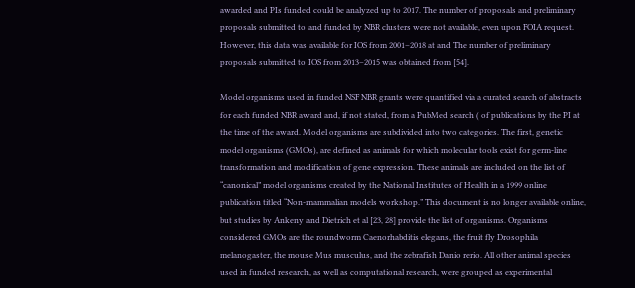awarded and PIs funded could be analyzed up to 2017. The number of proposals and preliminary proposals submitted to and funded by NBR clusters were not available, even upon FOIA request. However, this data was available for IOS from 2001–2018 at and The number of preliminary proposals submitted to IOS from 2013–2015 was obtained from [54].

Model organisms used in funded NSF NBR grants were quantified via a curated search of abstracts for each funded NBR award and, if not stated, from a PubMed search ( of publications by the PI at the time of the award. Model organisms are subdivided into two categories. The first, genetic model organisms (GMOs), are defined as animals for which molecular tools exist for germ-line transformation and modification of gene expression. These animals are included on the list of “canonical” model organisms created by the National Institutes of Health in a 1999 online publication titled “Non-mammalian models workshop.” This document is no longer available online, but studies by Ankeny and Dietrich et al [23, 28] provide the list of organisms. Organisms considered GMOs are the roundworm Caenorhabditis elegans, the fruit fly Drosophila melanogaster, the mouse Mus musculus, and the zebrafish Danio rerio. All other animal species used in funded research, as well as computational research, were grouped as experimental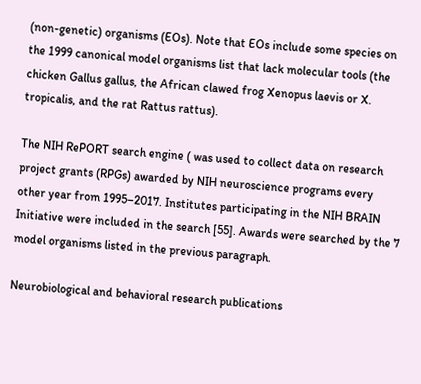(non-genetic) organisms (EOs). Note that EOs include some species on the 1999 canonical model organisms list that lack molecular tools (the chicken Gallus gallus, the African clawed frog Xenopus laevis or X. tropicalis, and the rat Rattus rattus).

The NIH RePORT search engine ( was used to collect data on research project grants (RPGs) awarded by NIH neuroscience programs every other year from 1995–2017. Institutes participating in the NIH BRAIN Initiative were included in the search [55]. Awards were searched by the 7 model organisms listed in the previous paragraph.

Neurobiological and behavioral research publications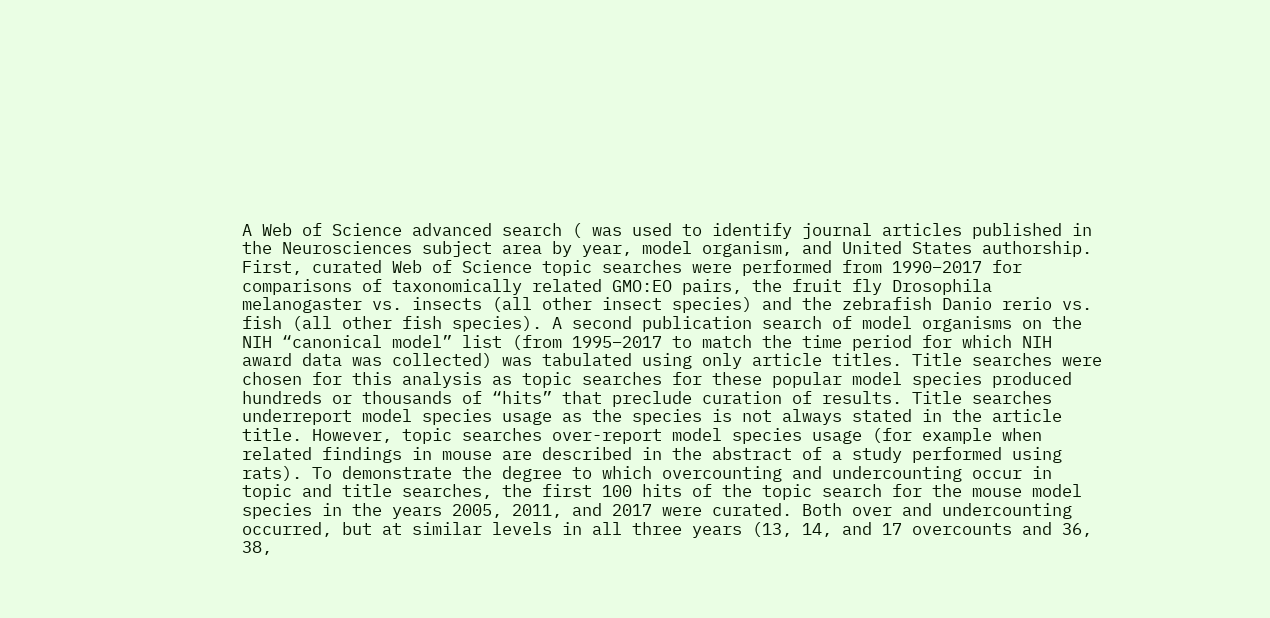A Web of Science advanced search ( was used to identify journal articles published in the Neurosciences subject area by year, model organism, and United States authorship. First, curated Web of Science topic searches were performed from 1990–2017 for comparisons of taxonomically related GMO:EO pairs, the fruit fly Drosophila melanogaster vs. insects (all other insect species) and the zebrafish Danio rerio vs. fish (all other fish species). A second publication search of model organisms on the NIH “canonical model” list (from 1995–2017 to match the time period for which NIH award data was collected) was tabulated using only article titles. Title searches were chosen for this analysis as topic searches for these popular model species produced hundreds or thousands of “hits” that preclude curation of results. Title searches underreport model species usage as the species is not always stated in the article title. However, topic searches over-report model species usage (for example when related findings in mouse are described in the abstract of a study performed using rats). To demonstrate the degree to which overcounting and undercounting occur in topic and title searches, the first 100 hits of the topic search for the mouse model species in the years 2005, 2011, and 2017 were curated. Both over and undercounting occurred, but at similar levels in all three years (13, 14, and 17 overcounts and 36, 38,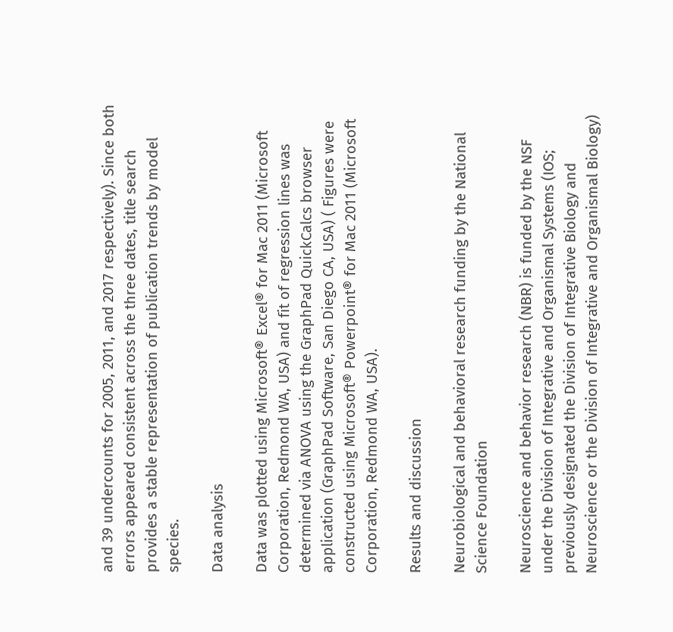and 39 undercounts for 2005, 2011, and 2017 respectively). Since both errors appeared consistent across the three dates, title search provides a stable representation of publication trends by model species.

Data analysis

Data was plotted using Microsoft® Excel® for Mac 2011 (Microsoft Corporation, Redmond WA, USA) and fit of regression lines was determined via ANOVA using the GraphPad QuickCalcs browser application (GraphPad Software, San Diego CA, USA) ( Figures were constructed using Microsoft® Powerpoint® for Mac 2011 (Microsoft Corporation, Redmond WA, USA).

Results and discussion

Neurobiological and behavioral research funding by the National Science Foundation

Neuroscience and behavior research (NBR) is funded by the NSF under the Division of Integrative and Organismal Systems (IOS; previously designated the Division of Integrative Biology and Neuroscience or the Division of Integrative and Organismal Biology)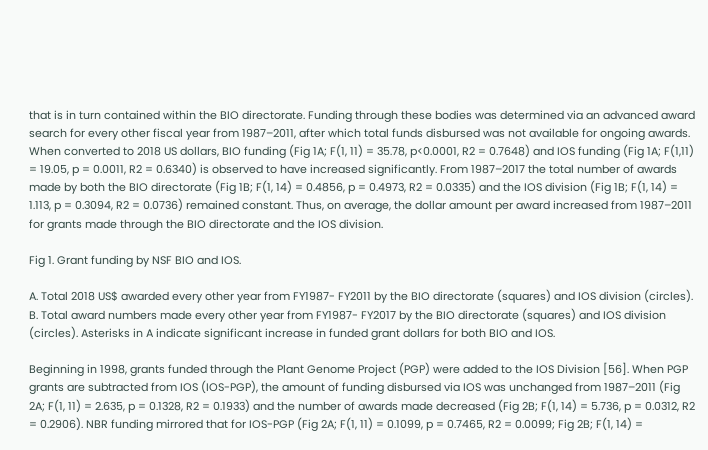that is in turn contained within the BIO directorate. Funding through these bodies was determined via an advanced award search for every other fiscal year from 1987–2011, after which total funds disbursed was not available for ongoing awards. When converted to 2018 US dollars, BIO funding (Fig 1A; F(1, 11) = 35.78, p<0.0001, R2 = 0.7648) and IOS funding (Fig 1A; F(1,11) = 19.05, p = 0.0011, R2 = 0.6340) is observed to have increased significantly. From 1987–2017 the total number of awards made by both the BIO directorate (Fig 1B; F(1, 14) = 0.4856, p = 0.4973, R2 = 0.0335) and the IOS division (Fig 1B; F(1, 14) = 1.113, p = 0.3094, R2 = 0.0736) remained constant. Thus, on average, the dollar amount per award increased from 1987–2011 for grants made through the BIO directorate and the IOS division.

Fig 1. Grant funding by NSF BIO and IOS.

A. Total 2018 US$ awarded every other year from FY1987- FY2011 by the BIO directorate (squares) and IOS division (circles). B. Total award numbers made every other year from FY1987- FY2017 by the BIO directorate (squares) and IOS division (circles). Asterisks in A indicate significant increase in funded grant dollars for both BIO and IOS.

Beginning in 1998, grants funded through the Plant Genome Project (PGP) were added to the IOS Division [56]. When PGP grants are subtracted from IOS (IOS-PGP), the amount of funding disbursed via IOS was unchanged from 1987–2011 (Fig 2A; F(1, 11) = 2.635, p = 0.1328, R2 = 0.1933) and the number of awards made decreased (Fig 2B; F(1, 14) = 5.736, p = 0.0312, R2 = 0.2906). NBR funding mirrored that for IOS-PGP (Fig 2A; F(1, 11) = 0.1099, p = 0.7465, R2 = 0.0099; Fig 2B; F(1, 14) =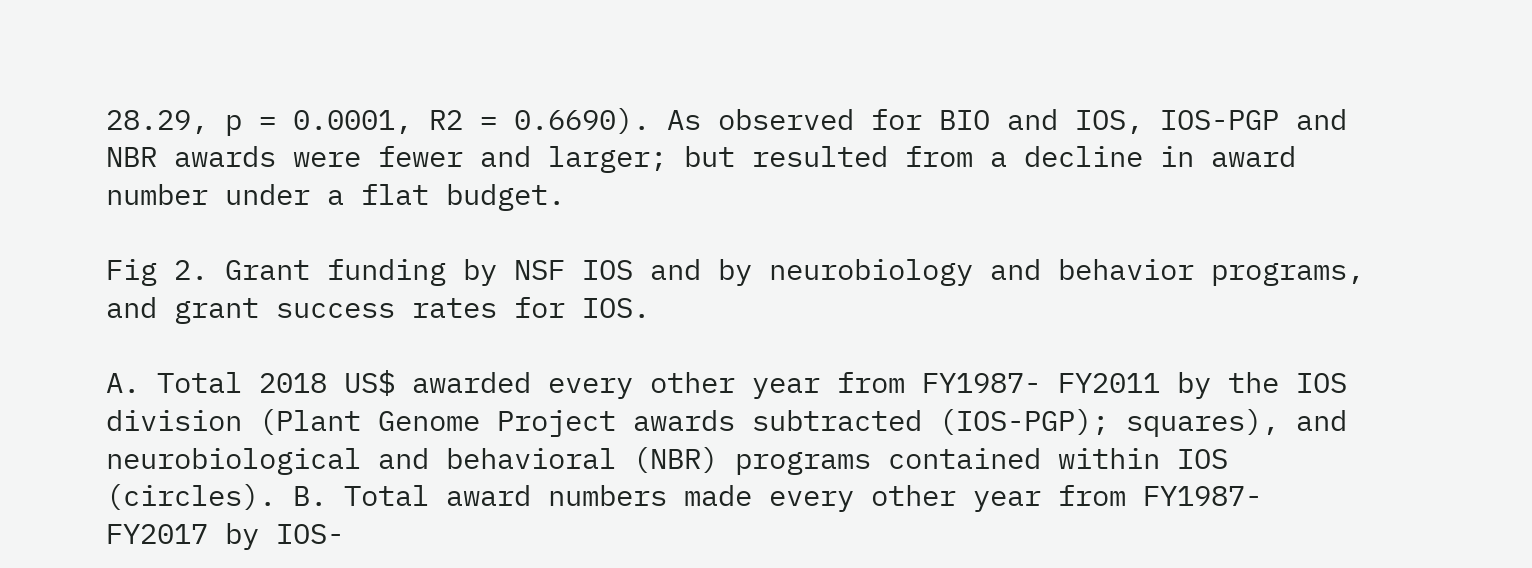28.29, p = 0.0001, R2 = 0.6690). As observed for BIO and IOS, IOS-PGP and NBR awards were fewer and larger; but resulted from a decline in award number under a flat budget.

Fig 2. Grant funding by NSF IOS and by neurobiology and behavior programs, and grant success rates for IOS.

A. Total 2018 US$ awarded every other year from FY1987- FY2011 by the IOS division (Plant Genome Project awards subtracted (IOS-PGP); squares), and neurobiological and behavioral (NBR) programs contained within IOS (circles). B. Total award numbers made every other year from FY1987- FY2017 by IOS-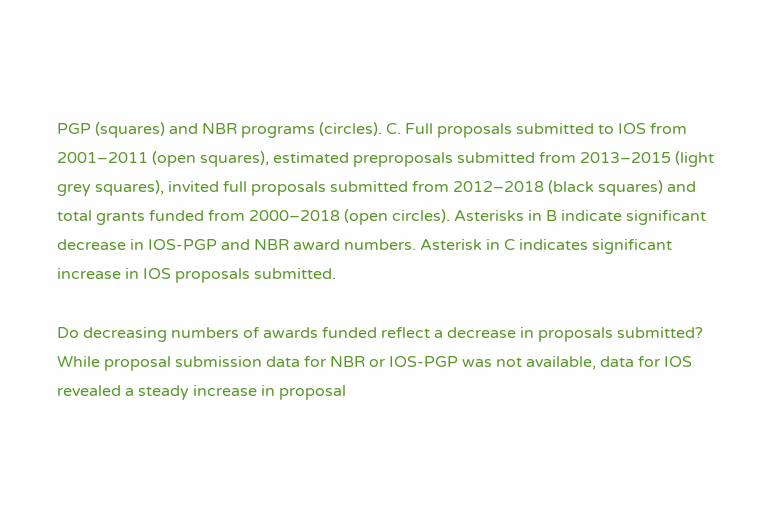PGP (squares) and NBR programs (circles). C. Full proposals submitted to IOS from 2001–2011 (open squares), estimated preproposals submitted from 2013–2015 (light grey squares), invited full proposals submitted from 2012–2018 (black squares) and total grants funded from 2000–2018 (open circles). Asterisks in B indicate significant decrease in IOS-PGP and NBR award numbers. Asterisk in C indicates significant increase in IOS proposals submitted.

Do decreasing numbers of awards funded reflect a decrease in proposals submitted? While proposal submission data for NBR or IOS-PGP was not available, data for IOS revealed a steady increase in proposal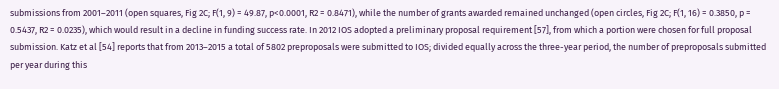submissions from 2001–2011 (open squares, Fig 2C; F(1, 9) = 49.87, p<0.0001, R2 = 0.8471), while the number of grants awarded remained unchanged (open circles, Fig 2C; F(1, 16) = 0.3850, p = 0.5437, R2 = 0.0235), which would result in a decline in funding success rate. In 2012 IOS adopted a preliminary proposal requirement [57], from which a portion were chosen for full proposal submission. Katz et al [54] reports that from 2013–2015 a total of 5802 preproposals were submitted to IOS; divided equally across the three-year period, the number of preproposals submitted per year during this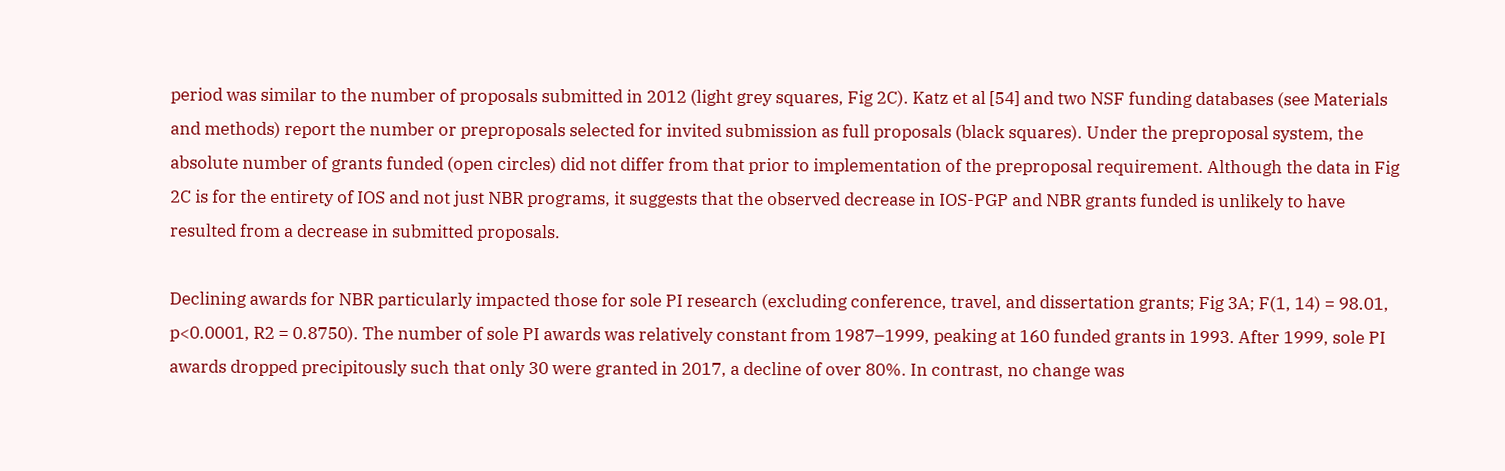period was similar to the number of proposals submitted in 2012 (light grey squares, Fig 2C). Katz et al [54] and two NSF funding databases (see Materials and methods) report the number or preproposals selected for invited submission as full proposals (black squares). Under the preproposal system, the absolute number of grants funded (open circles) did not differ from that prior to implementation of the preproposal requirement. Although the data in Fig 2C is for the entirety of IOS and not just NBR programs, it suggests that the observed decrease in IOS-PGP and NBR grants funded is unlikely to have resulted from a decrease in submitted proposals.

Declining awards for NBR particularly impacted those for sole PI research (excluding conference, travel, and dissertation grants; Fig 3A; F(1, 14) = 98.01, p<0.0001, R2 = 0.8750). The number of sole PI awards was relatively constant from 1987–1999, peaking at 160 funded grants in 1993. After 1999, sole PI awards dropped precipitously such that only 30 were granted in 2017, a decline of over 80%. In contrast, no change was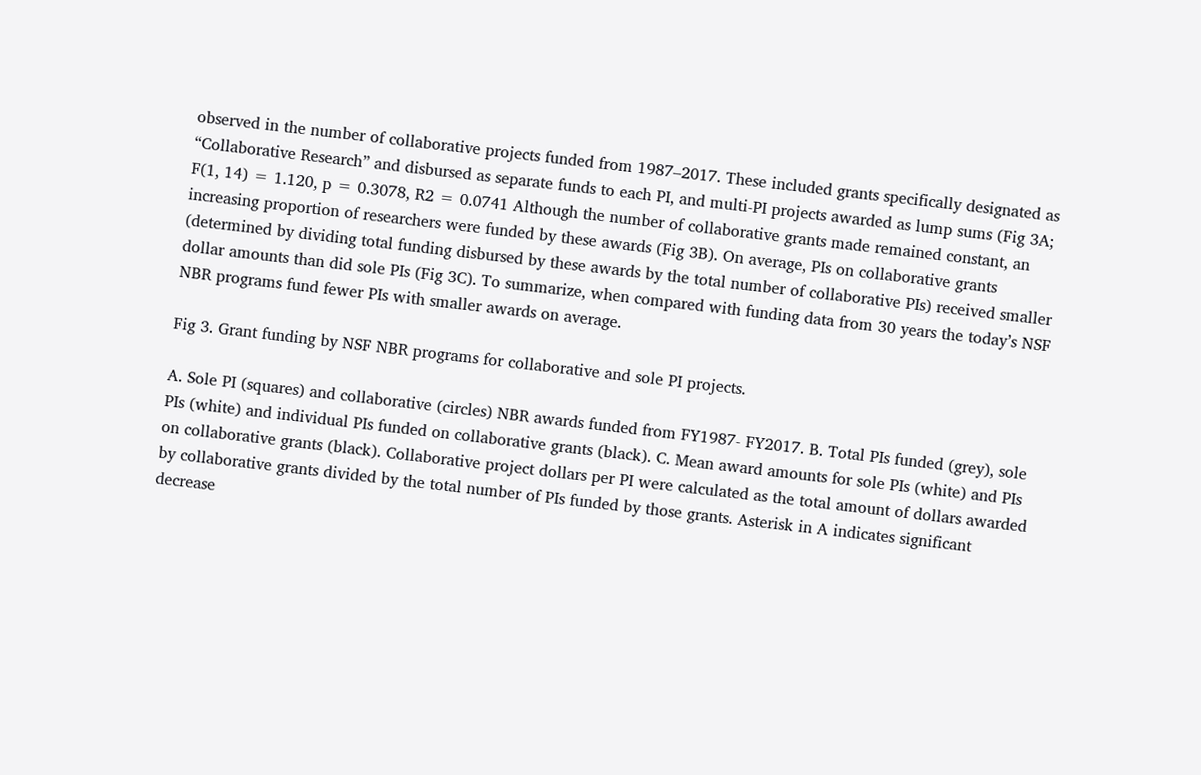observed in the number of collaborative projects funded from 1987–2017. These included grants specifically designated as “Collaborative Research” and disbursed as separate funds to each PI, and multi-PI projects awarded as lump sums (Fig 3A; F(1, 14) = 1.120, p = 0.3078, R2 = 0.0741 Although the number of collaborative grants made remained constant, an increasing proportion of researchers were funded by these awards (Fig 3B). On average, PIs on collaborative grants (determined by dividing total funding disbursed by these awards by the total number of collaborative PIs) received smaller dollar amounts than did sole PIs (Fig 3C). To summarize, when compared with funding data from 30 years the today’s NSF NBR programs fund fewer PIs with smaller awards on average.

Fig 3. Grant funding by NSF NBR programs for collaborative and sole PI projects.

A. Sole PI (squares) and collaborative (circles) NBR awards funded from FY1987- FY2017. B. Total PIs funded (grey), sole PIs (white) and individual PIs funded on collaborative grants (black). C. Mean award amounts for sole PIs (white) and PIs on collaborative grants (black). Collaborative project dollars per PI were calculated as the total amount of dollars awarded by collaborative grants divided by the total number of PIs funded by those grants. Asterisk in A indicates significant decrease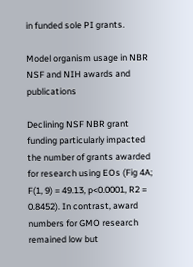in funded sole PI grants.

Model organism usage in NBR NSF and NIH awards and publications

Declining NSF NBR grant funding particularly impacted the number of grants awarded for research using EOs (Fig 4A; F(1, 9) = 49.13, p<0.0001, R2 = 0.8452). In contrast, award numbers for GMO research remained low but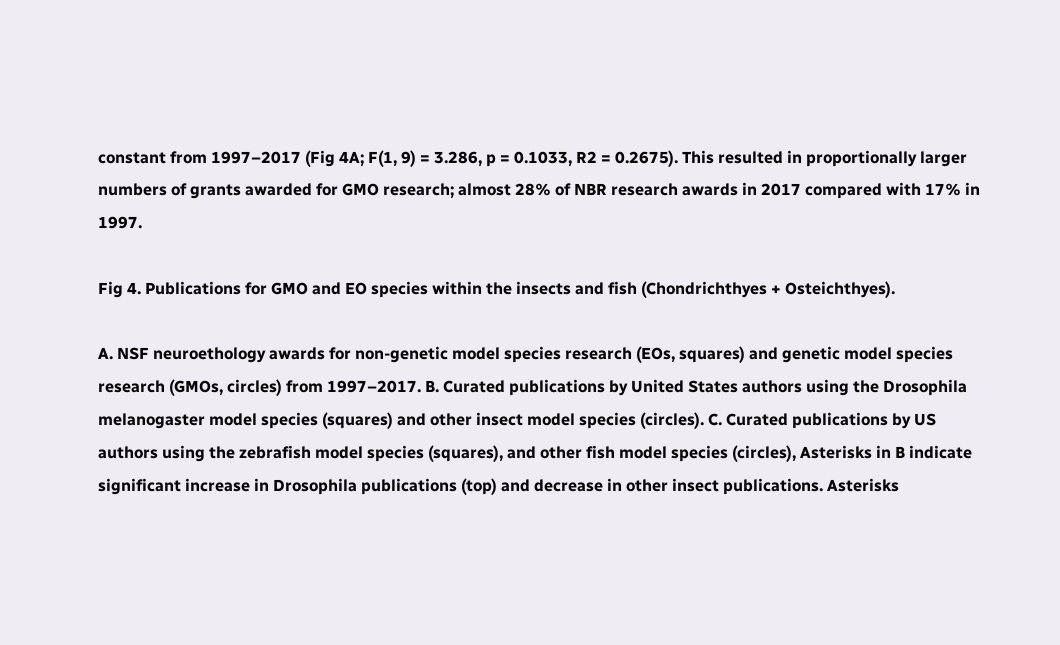constant from 1997–2017 (Fig 4A; F(1, 9) = 3.286, p = 0.1033, R2 = 0.2675). This resulted in proportionally larger numbers of grants awarded for GMO research; almost 28% of NBR research awards in 2017 compared with 17% in 1997.

Fig 4. Publications for GMO and EO species within the insects and fish (Chondrichthyes + Osteichthyes).

A. NSF neuroethology awards for non-genetic model species research (EOs, squares) and genetic model species research (GMOs, circles) from 1997–2017. B. Curated publications by United States authors using the Drosophila melanogaster model species (squares) and other insect model species (circles). C. Curated publications by US authors using the zebrafish model species (squares), and other fish model species (circles), Asterisks in B indicate significant increase in Drosophila publications (top) and decrease in other insect publications. Asterisks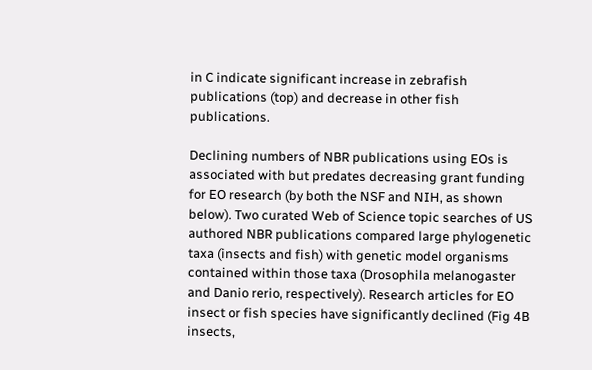in C indicate significant increase in zebrafish publications (top) and decrease in other fish publications.

Declining numbers of NBR publications using EOs is associated with but predates decreasing grant funding for EO research (by both the NSF and NIH, as shown below). Two curated Web of Science topic searches of US authored NBR publications compared large phylogenetic taxa (insects and fish) with genetic model organisms contained within those taxa (Drosophila melanogaster and Danio rerio, respectively). Research articles for EO insect or fish species have significantly declined (Fig 4B insects,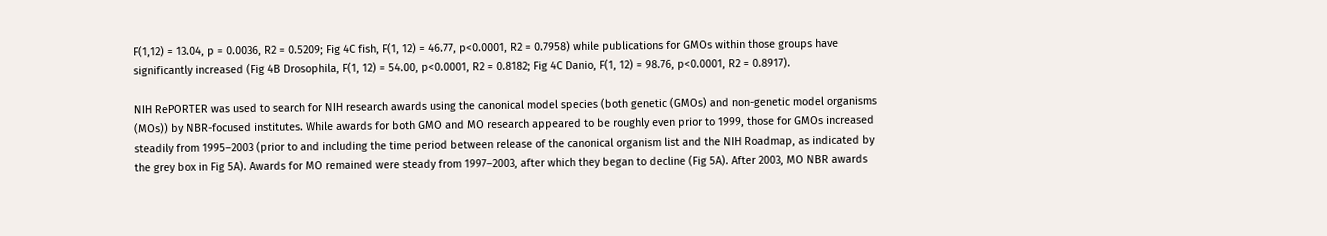F(1,12) = 13.04, p = 0.0036, R2 = 0.5209; Fig 4C fish, F(1, 12) = 46.77, p<0.0001, R2 = 0.7958) while publications for GMOs within those groups have significantly increased (Fig 4B Drosophila, F(1, 12) = 54.00, p<0.0001, R2 = 0.8182; Fig 4C Danio, F(1, 12) = 98.76, p<0.0001, R2 = 0.8917).

NIH RePORTER was used to search for NIH research awards using the canonical model species (both genetic (GMOs) and non-genetic model organisms (MOs)) by NBR-focused institutes. While awards for both GMO and MO research appeared to be roughly even prior to 1999, those for GMOs increased steadily from 1995–2003 (prior to and including the time period between release of the canonical organism list and the NIH Roadmap, as indicated by the grey box in Fig 5A). Awards for MO remained were steady from 1997–2003, after which they began to decline (Fig 5A). After 2003, MO NBR awards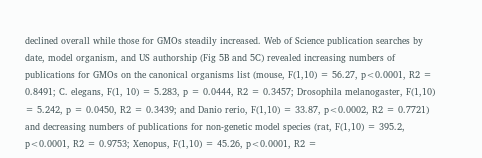declined overall while those for GMOs steadily increased. Web of Science publication searches by date, model organism, and US authorship (Fig 5B and 5C) revealed increasing numbers of publications for GMOs on the canonical organisms list (mouse, F(1,10) = 56.27, p<0.0001, R2 = 0.8491; C. elegans, F(1, 10) = 5.283, p = 0.0444, R2 = 0.3457; Drosophila melanogaster, F(1,10) = 5.242, p = 0.0450, R2 = 0.3439; and Danio rerio, F(1,10) = 33.87, p<0.0002, R2 = 0.7721) and decreasing numbers of publications for non-genetic model species (rat, F(1,10) = 395.2, p<0.0001, R2 = 0.9753; Xenopus, F(1,10) = 45.26, p<0.0001, R2 =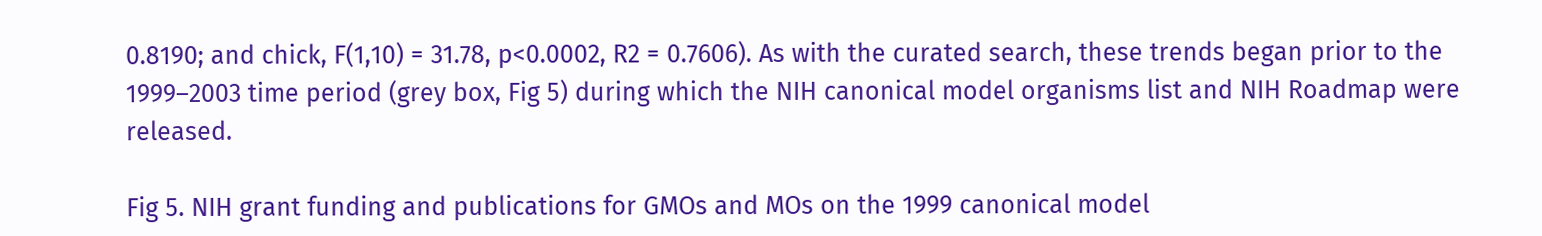0.8190; and chick, F(1,10) = 31.78, p<0.0002, R2 = 0.7606). As with the curated search, these trends began prior to the 1999–2003 time period (grey box, Fig 5) during which the NIH canonical model organisms list and NIH Roadmap were released.

Fig 5. NIH grant funding and publications for GMOs and MOs on the 1999 canonical model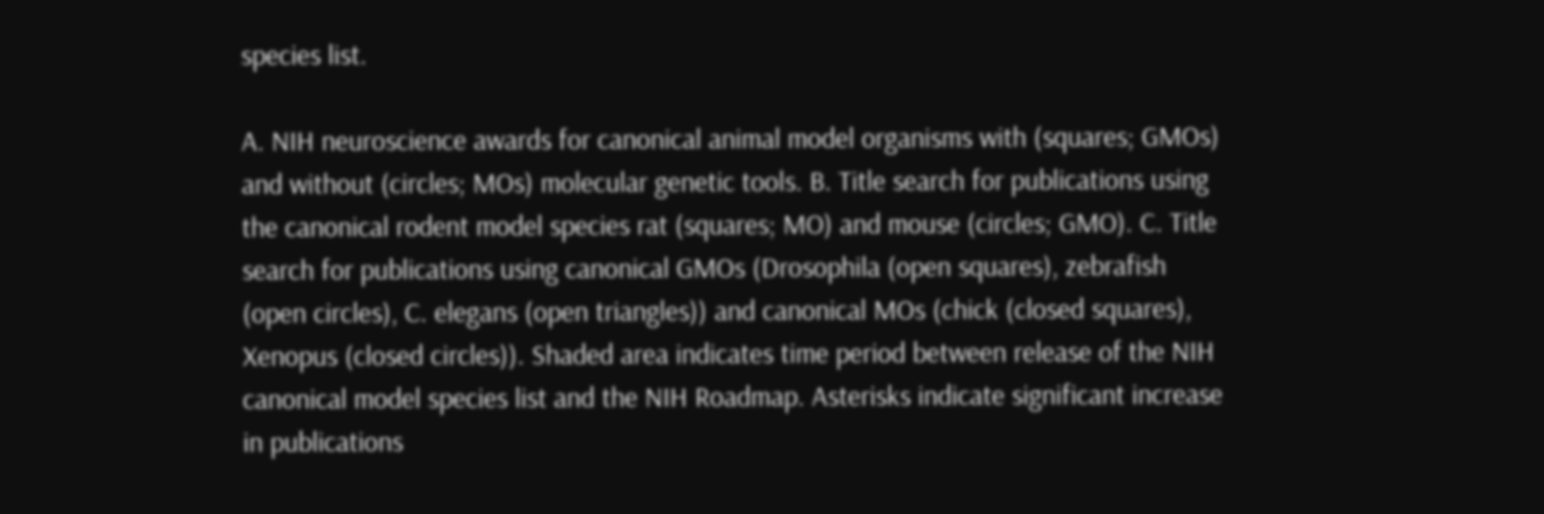species list.

A. NIH neuroscience awards for canonical animal model organisms with (squares; GMOs) and without (circles; MOs) molecular genetic tools. B. Title search for publications using the canonical rodent model species rat (squares; MO) and mouse (circles; GMO). C. Title search for publications using canonical GMOs (Drosophila (open squares), zebrafish (open circles), C. elegans (open triangles)) and canonical MOs (chick (closed squares), Xenopus (closed circles)). Shaded area indicates time period between release of the NIH canonical model species list and the NIH Roadmap. Asterisks indicate significant increase in publications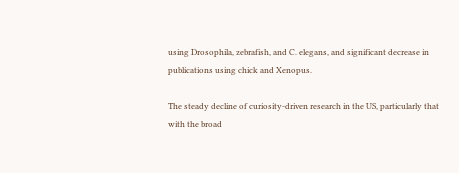using Drosophila, zebrafish, and C. elegans, and significant decrease in publications using chick and Xenopus.

The steady decline of curiosity-driven research in the US, particularly that with the broad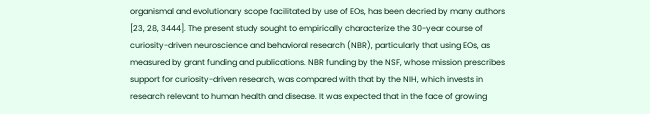organismal and evolutionary scope facilitated by use of EOs, has been decried by many authors [23, 28, 3444]. The present study sought to empirically characterize the 30-year course of curiosity-driven neuroscience and behavioral research (NBR), particularly that using EOs, as measured by grant funding and publications. NBR funding by the NSF, whose mission prescribes support for curiosity-driven research, was compared with that by the NIH, which invests in research relevant to human health and disease. It was expected that in the face of growing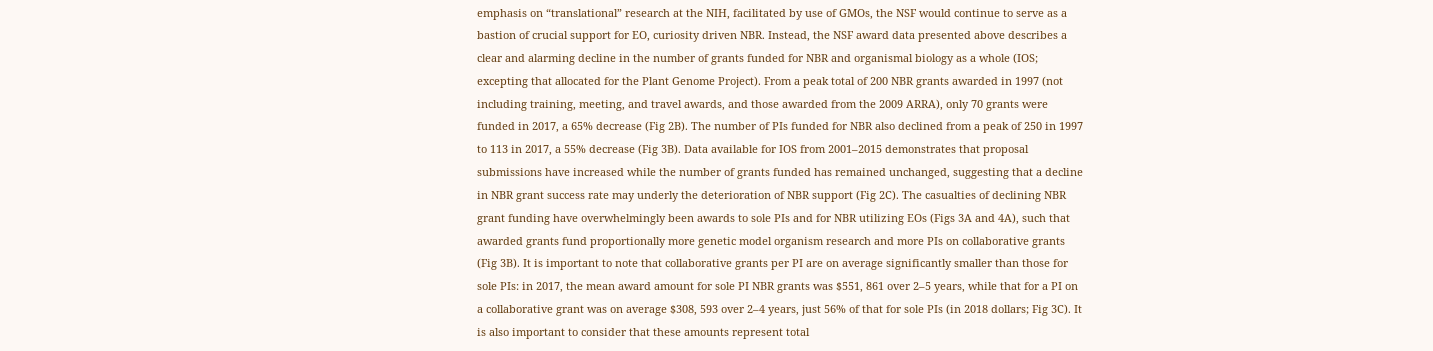emphasis on “translational” research at the NIH, facilitated by use of GMOs, the NSF would continue to serve as a bastion of crucial support for EO, curiosity driven NBR. Instead, the NSF award data presented above describes a clear and alarming decline in the number of grants funded for NBR and organismal biology as a whole (IOS; excepting that allocated for the Plant Genome Project). From a peak total of 200 NBR grants awarded in 1997 (not including training, meeting, and travel awards, and those awarded from the 2009 ARRA), only 70 grants were funded in 2017, a 65% decrease (Fig 2B). The number of PIs funded for NBR also declined from a peak of 250 in 1997 to 113 in 2017, a 55% decrease (Fig 3B). Data available for IOS from 2001–2015 demonstrates that proposal submissions have increased while the number of grants funded has remained unchanged, suggesting that a decline in NBR grant success rate may underly the deterioration of NBR support (Fig 2C). The casualties of declining NBR grant funding have overwhelmingly been awards to sole PIs and for NBR utilizing EOs (Figs 3A and 4A), such that awarded grants fund proportionally more genetic model organism research and more PIs on collaborative grants (Fig 3B). It is important to note that collaborative grants per PI are on average significantly smaller than those for sole PIs: in 2017, the mean award amount for sole PI NBR grants was $551, 861 over 2–5 years, while that for a PI on a collaborative grant was on average $308, 593 over 2–4 years, just 56% of that for sole PIs (in 2018 dollars; Fig 3C). It is also important to consider that these amounts represent total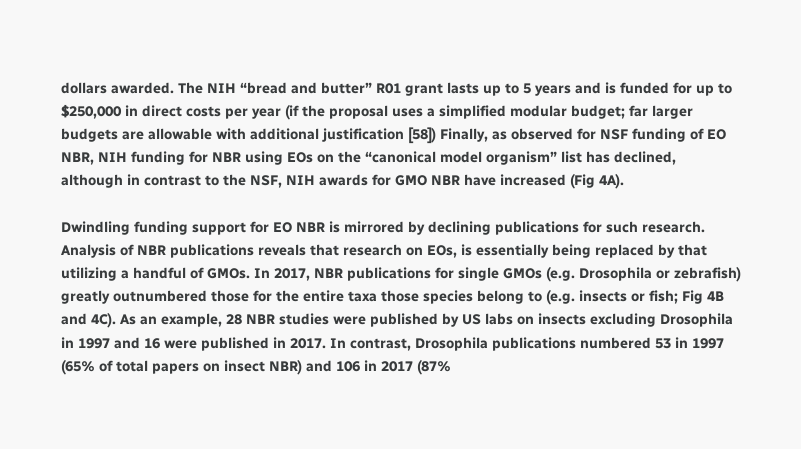dollars awarded. The NIH “bread and butter” R01 grant lasts up to 5 years and is funded for up to $250,000 in direct costs per year (if the proposal uses a simplified modular budget; far larger budgets are allowable with additional justification [58]) Finally, as observed for NSF funding of EO NBR, NIH funding for NBR using EOs on the “canonical model organism” list has declined, although in contrast to the NSF, NIH awards for GMO NBR have increased (Fig 4A).

Dwindling funding support for EO NBR is mirrored by declining publications for such research. Analysis of NBR publications reveals that research on EOs, is essentially being replaced by that utilizing a handful of GMOs. In 2017, NBR publications for single GMOs (e.g. Drosophila or zebrafish) greatly outnumbered those for the entire taxa those species belong to (e.g. insects or fish; Fig 4B and 4C). As an example, 28 NBR studies were published by US labs on insects excluding Drosophila in 1997 and 16 were published in 2017. In contrast, Drosophila publications numbered 53 in 1997 (65% of total papers on insect NBR) and 106 in 2017 (87%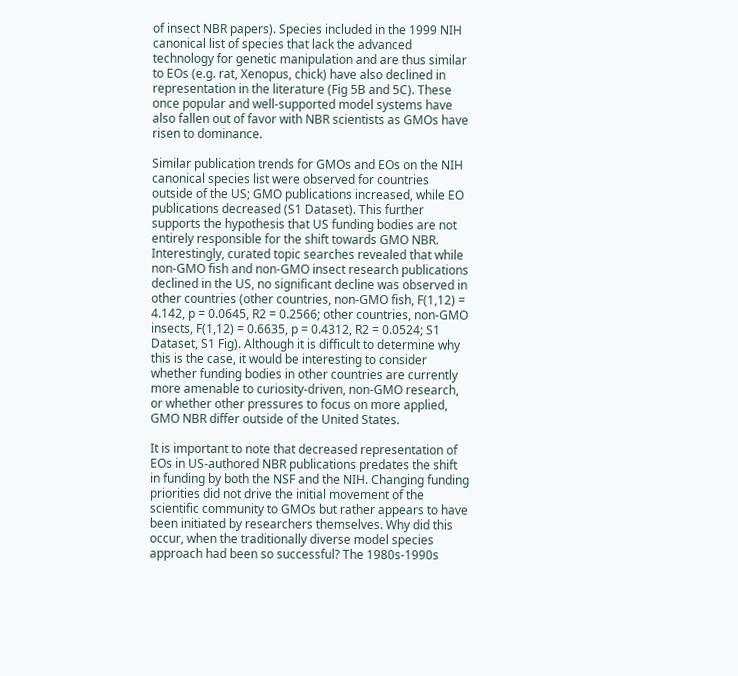of insect NBR papers). Species included in the 1999 NIH canonical list of species that lack the advanced technology for genetic manipulation and are thus similar to EOs (e.g. rat, Xenopus, chick) have also declined in representation in the literature (Fig 5B and 5C). These once popular and well-supported model systems have also fallen out of favor with NBR scientists as GMOs have risen to dominance.

Similar publication trends for GMOs and EOs on the NIH canonical species list were observed for countries outside of the US; GMO publications increased, while EO publications decreased (S1 Dataset). This further supports the hypothesis that US funding bodies are not entirely responsible for the shift towards GMO NBR. Interestingly, curated topic searches revealed that while non-GMO fish and non-GMO insect research publications declined in the US, no significant decline was observed in other countries (other countries, non-GMO fish, F(1,12) = 4.142, p = 0.0645, R2 = 0.2566; other countries, non-GMO insects, F(1,12) = 0.6635, p = 0.4312, R2 = 0.0524; S1 Dataset, S1 Fig). Although it is difficult to determine why this is the case, it would be interesting to consider whether funding bodies in other countries are currently more amenable to curiosity-driven, non-GMO research, or whether other pressures to focus on more applied, GMO NBR differ outside of the United States.

It is important to note that decreased representation of EOs in US-authored NBR publications predates the shift in funding by both the NSF and the NIH. Changing funding priorities did not drive the initial movement of the scientific community to GMOs but rather appears to have been initiated by researchers themselves. Why did this occur, when the traditionally diverse model species approach had been so successful? The 1980s-1990s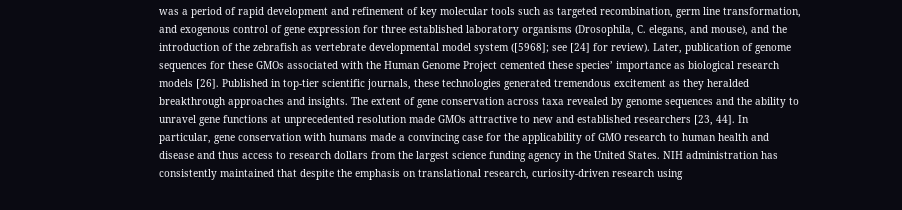was a period of rapid development and refinement of key molecular tools such as targeted recombination, germ line transformation, and exogenous control of gene expression for three established laboratory organisms (Drosophila, C. elegans, and mouse), and the introduction of the zebrafish as vertebrate developmental model system ([5968]; see [24] for review). Later, publication of genome sequences for these GMOs associated with the Human Genome Project cemented these species’ importance as biological research models [26]. Published in top-tier scientific journals, these technologies generated tremendous excitement as they heralded breakthrough approaches and insights. The extent of gene conservation across taxa revealed by genome sequences and the ability to unravel gene functions at unprecedented resolution made GMOs attractive to new and established researchers [23, 44]. In particular, gene conservation with humans made a convincing case for the applicability of GMO research to human health and disease and thus access to research dollars from the largest science funding agency in the United States. NIH administration has consistently maintained that despite the emphasis on translational research, curiosity-driven research using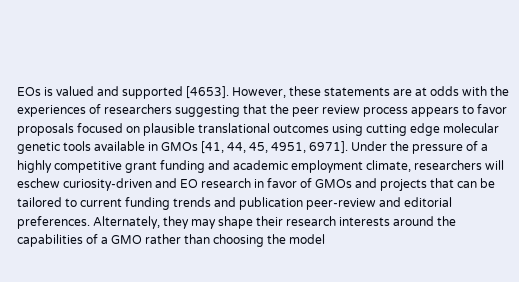EOs is valued and supported [4653]. However, these statements are at odds with the experiences of researchers suggesting that the peer review process appears to favor proposals focused on plausible translational outcomes using cutting edge molecular genetic tools available in GMOs [41, 44, 45, 4951, 6971]. Under the pressure of a highly competitive grant funding and academic employment climate, researchers will eschew curiosity-driven and EO research in favor of GMOs and projects that can be tailored to current funding trends and publication peer-review and editorial preferences. Alternately, they may shape their research interests around the capabilities of a GMO rather than choosing the model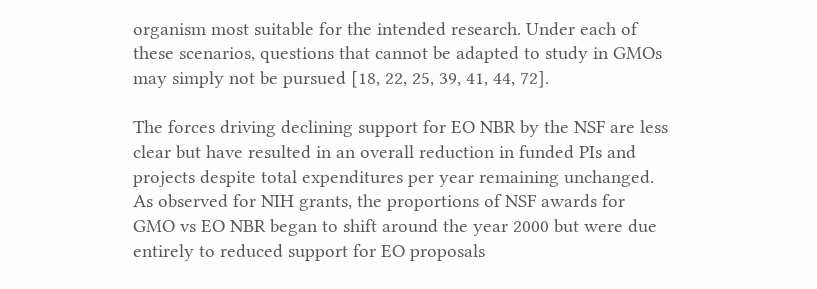organism most suitable for the intended research. Under each of these scenarios, questions that cannot be adapted to study in GMOs may simply not be pursued [18, 22, 25, 39, 41, 44, 72].

The forces driving declining support for EO NBR by the NSF are less clear but have resulted in an overall reduction in funded PIs and projects despite total expenditures per year remaining unchanged. As observed for NIH grants, the proportions of NSF awards for GMO vs EO NBR began to shift around the year 2000 but were due entirely to reduced support for EO proposals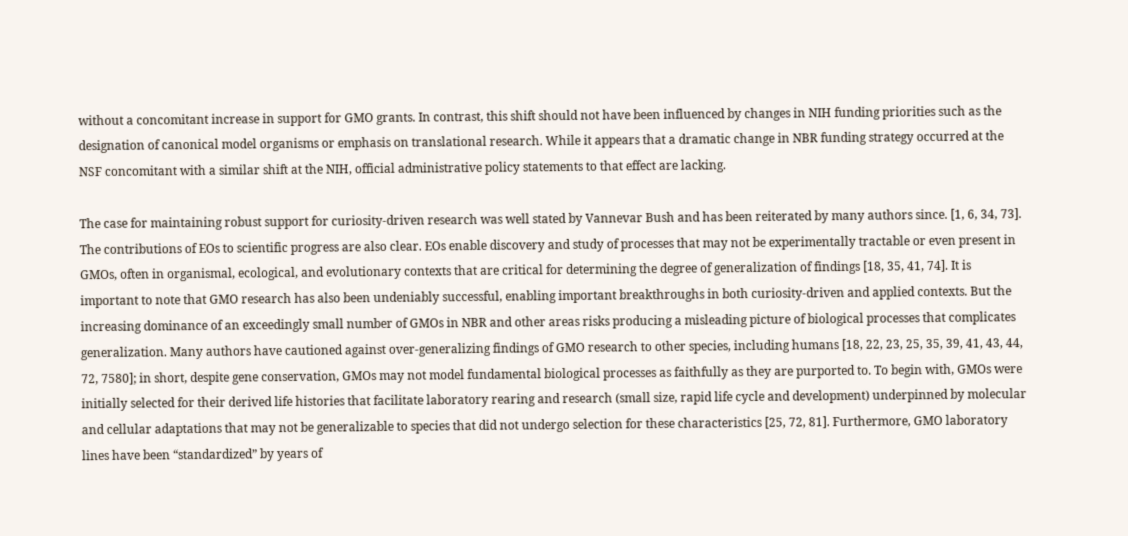without a concomitant increase in support for GMO grants. In contrast, this shift should not have been influenced by changes in NIH funding priorities such as the designation of canonical model organisms or emphasis on translational research. While it appears that a dramatic change in NBR funding strategy occurred at the NSF concomitant with a similar shift at the NIH, official administrative policy statements to that effect are lacking.

The case for maintaining robust support for curiosity-driven research was well stated by Vannevar Bush and has been reiterated by many authors since. [1, 6, 34, 73]. The contributions of EOs to scientific progress are also clear. EOs enable discovery and study of processes that may not be experimentally tractable or even present in GMOs, often in organismal, ecological, and evolutionary contexts that are critical for determining the degree of generalization of findings [18, 35, 41, 74]. It is important to note that GMO research has also been undeniably successful, enabling important breakthroughs in both curiosity-driven and applied contexts. But the increasing dominance of an exceedingly small number of GMOs in NBR and other areas risks producing a misleading picture of biological processes that complicates generalization. Many authors have cautioned against over-generalizing findings of GMO research to other species, including humans [18, 22, 23, 25, 35, 39, 41, 43, 44, 72, 7580]; in short, despite gene conservation, GMOs may not model fundamental biological processes as faithfully as they are purported to. To begin with, GMOs were initially selected for their derived life histories that facilitate laboratory rearing and research (small size, rapid life cycle and development) underpinned by molecular and cellular adaptations that may not be generalizable to species that did not undergo selection for these characteristics [25, 72, 81]. Furthermore, GMO laboratory lines have been “standardized” by years of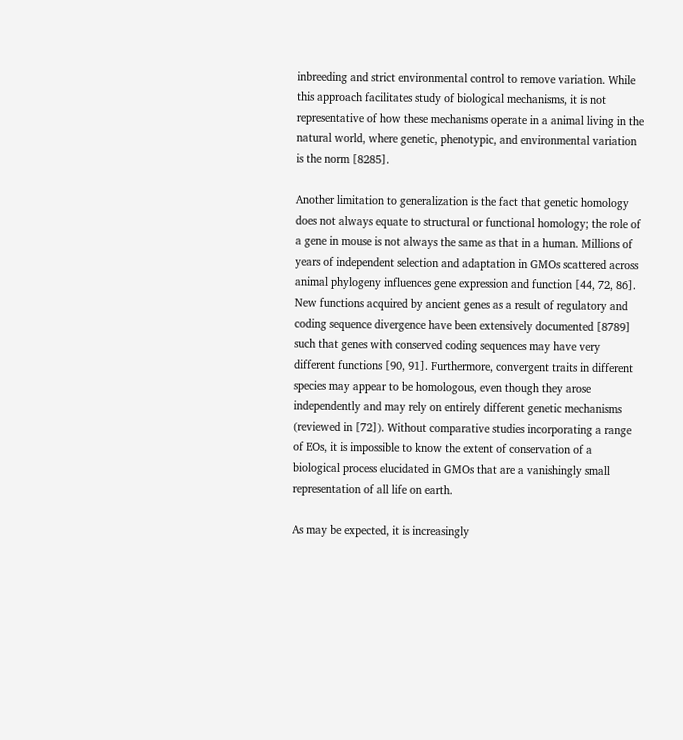inbreeding and strict environmental control to remove variation. While this approach facilitates study of biological mechanisms, it is not representative of how these mechanisms operate in a animal living in the natural world, where genetic, phenotypic, and environmental variation is the norm [8285].

Another limitation to generalization is the fact that genetic homology does not always equate to structural or functional homology; the role of a gene in mouse is not always the same as that in a human. Millions of years of independent selection and adaptation in GMOs scattered across animal phylogeny influences gene expression and function [44, 72, 86]. New functions acquired by ancient genes as a result of regulatory and coding sequence divergence have been extensively documented [8789] such that genes with conserved coding sequences may have very different functions [90, 91]. Furthermore, convergent traits in different species may appear to be homologous, even though they arose independently and may rely on entirely different genetic mechanisms (reviewed in [72]). Without comparative studies incorporating a range of EOs, it is impossible to know the extent of conservation of a biological process elucidated in GMOs that are a vanishingly small representation of all life on earth.

As may be expected, it is increasingly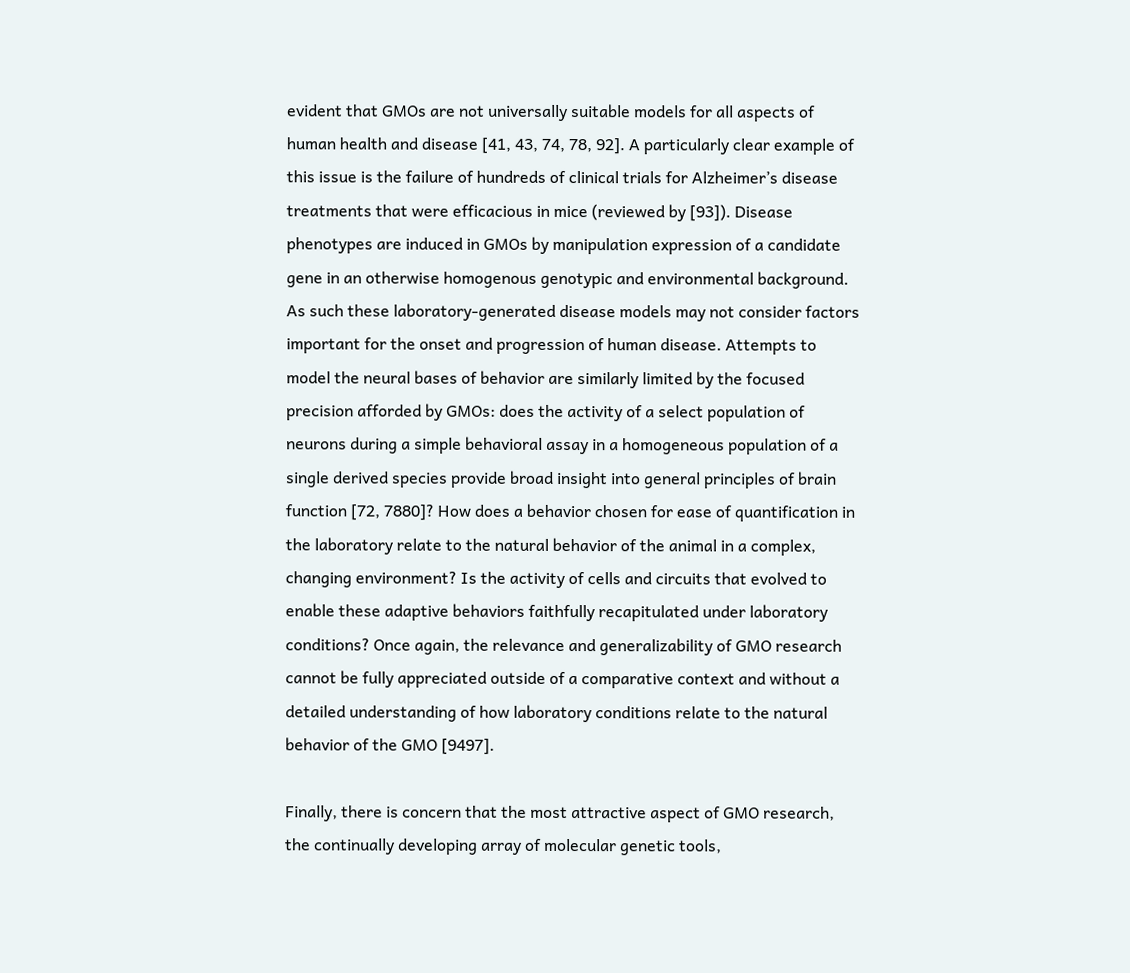evident that GMOs are not universally suitable models for all aspects of human health and disease [41, 43, 74, 78, 92]. A particularly clear example of this issue is the failure of hundreds of clinical trials for Alzheimer’s disease treatments that were efficacious in mice (reviewed by [93]). Disease phenotypes are induced in GMOs by manipulation expression of a candidate gene in an otherwise homogenous genotypic and environmental background. As such these laboratory-generated disease models may not consider factors important for the onset and progression of human disease. Attempts to model the neural bases of behavior are similarly limited by the focused precision afforded by GMOs: does the activity of a select population of neurons during a simple behavioral assay in a homogeneous population of a single derived species provide broad insight into general principles of brain function [72, 7880]? How does a behavior chosen for ease of quantification in the laboratory relate to the natural behavior of the animal in a complex, changing environment? Is the activity of cells and circuits that evolved to enable these adaptive behaviors faithfully recapitulated under laboratory conditions? Once again, the relevance and generalizability of GMO research cannot be fully appreciated outside of a comparative context and without a detailed understanding of how laboratory conditions relate to the natural behavior of the GMO [9497].

Finally, there is concern that the most attractive aspect of GMO research, the continually developing array of molecular genetic tools,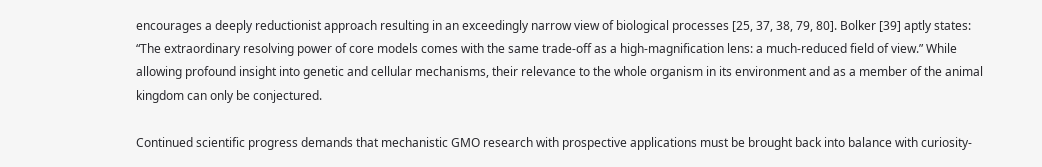encourages a deeply reductionist approach resulting in an exceedingly narrow view of biological processes [25, 37, 38, 79, 80]. Bolker [39] aptly states: “The extraordinary resolving power of core models comes with the same trade-off as a high-magnification lens: a much-reduced field of view.” While allowing profound insight into genetic and cellular mechanisms, their relevance to the whole organism in its environment and as a member of the animal kingdom can only be conjectured.

Continued scientific progress demands that mechanistic GMO research with prospective applications must be brought back into balance with curiosity-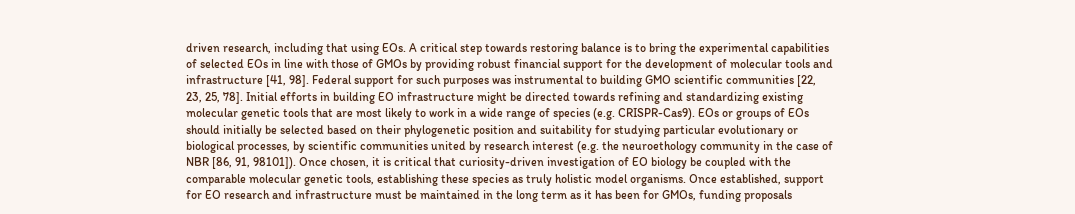driven research, including that using EOs. A critical step towards restoring balance is to bring the experimental capabilities of selected EOs in line with those of GMOs by providing robust financial support for the development of molecular tools and infrastructure [41, 98]. Federal support for such purposes was instrumental to building GMO scientific communities [22, 23, 25, 78]. Initial efforts in building EO infrastructure might be directed towards refining and standardizing existing molecular genetic tools that are most likely to work in a wide range of species (e.g. CRISPR-Cas9). EOs or groups of EOs should initially be selected based on their phylogenetic position and suitability for studying particular evolutionary or biological processes, by scientific communities united by research interest (e.g. the neuroethology community in the case of NBR [86, 91, 98101]). Once chosen, it is critical that curiosity-driven investigation of EO biology be coupled with the comparable molecular genetic tools, establishing these species as truly holistic model organisms. Once established, support for EO research and infrastructure must be maintained in the long term as it has been for GMOs, funding proposals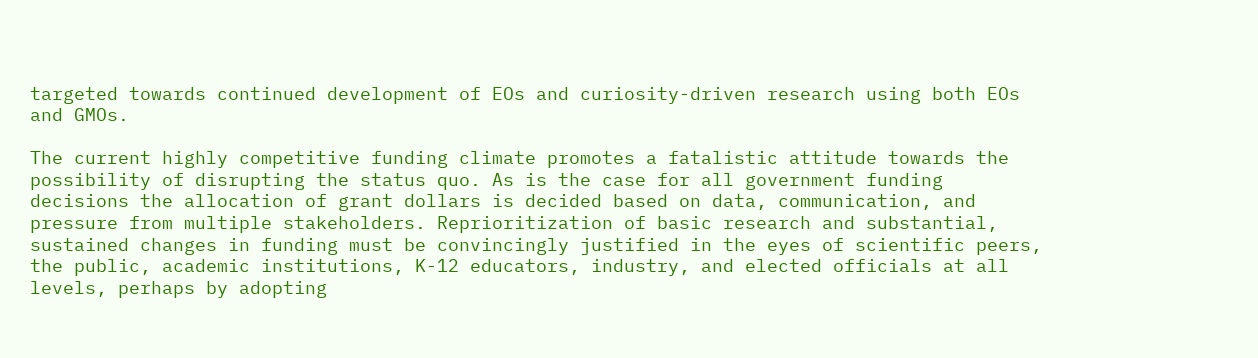targeted towards continued development of EOs and curiosity-driven research using both EOs and GMOs.

The current highly competitive funding climate promotes a fatalistic attitude towards the possibility of disrupting the status quo. As is the case for all government funding decisions the allocation of grant dollars is decided based on data, communication, and pressure from multiple stakeholders. Reprioritization of basic research and substantial, sustained changes in funding must be convincingly justified in the eyes of scientific peers, the public, academic institutions, K-12 educators, industry, and elected officials at all levels, perhaps by adopting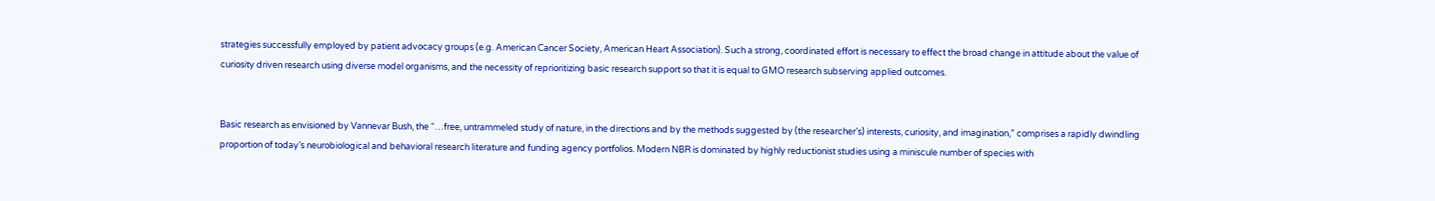strategies successfully employed by patient advocacy groups (e.g. American Cancer Society, American Heart Association). Such a strong, coordinated effort is necessary to effect the broad change in attitude about the value of curiosity driven research using diverse model organisms, and the necessity of reprioritizing basic research support so that it is equal to GMO research subserving applied outcomes.


Basic research as envisioned by Vannevar Bush, the “…free, untrammeled study of nature, in the directions and by the methods suggested by (the researcher’s) interests, curiosity, and imagination,” comprises a rapidly dwindling proportion of today’s neurobiological and behavioral research literature and funding agency portfolios. Modern NBR is dominated by highly reductionist studies using a miniscule number of species with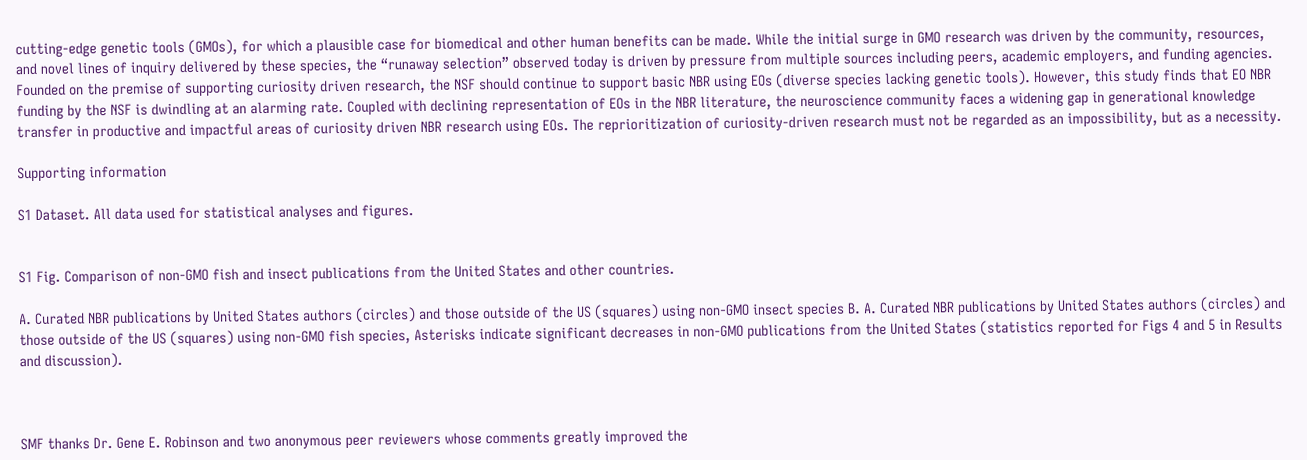cutting-edge genetic tools (GMOs), for which a plausible case for biomedical and other human benefits can be made. While the initial surge in GMO research was driven by the community, resources, and novel lines of inquiry delivered by these species, the “runaway selection” observed today is driven by pressure from multiple sources including peers, academic employers, and funding agencies. Founded on the premise of supporting curiosity driven research, the NSF should continue to support basic NBR using EOs (diverse species lacking genetic tools). However, this study finds that EO NBR funding by the NSF is dwindling at an alarming rate. Coupled with declining representation of EOs in the NBR literature, the neuroscience community faces a widening gap in generational knowledge transfer in productive and impactful areas of curiosity driven NBR research using EOs. The reprioritization of curiosity-driven research must not be regarded as an impossibility, but as a necessity.

Supporting information

S1 Dataset. All data used for statistical analyses and figures.


S1 Fig. Comparison of non-GMO fish and insect publications from the United States and other countries.

A. Curated NBR publications by United States authors (circles) and those outside of the US (squares) using non-GMO insect species B. A. Curated NBR publications by United States authors (circles) and those outside of the US (squares) using non-GMO fish species, Asterisks indicate significant decreases in non-GMO publications from the United States (statistics reported for Figs 4 and 5 in Results and discussion).



SMF thanks Dr. Gene E. Robinson and two anonymous peer reviewers whose comments greatly improved the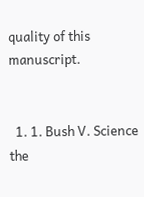quality of this manuscript.


  1. 1. Bush V. Science the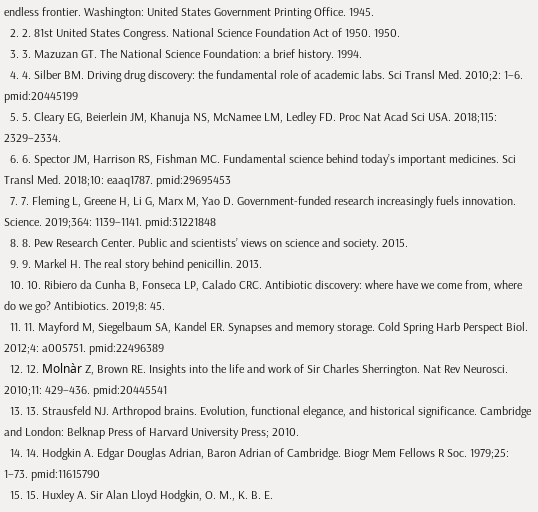endless frontier. Washington: United States Government Printing Office. 1945.
  2. 2. 81st United States Congress. National Science Foundation Act of 1950. 1950.
  3. 3. Mazuzan GT. The National Science Foundation: a brief history. 1994.
  4. 4. Silber BM. Driving drug discovery: the fundamental role of academic labs. Sci Transl Med. 2010;2: 1–6. pmid:20445199
  5. 5. Cleary EG, Beierlein JM, Khanuja NS, McNamee LM, Ledley FD. Proc Nat Acad Sci USA. 2018;115: 2329–2334.
  6. 6. Spector JM, Harrison RS, Fishman MC. Fundamental science behind today’s important medicines. Sci Transl Med. 2018;10: eaaq1787. pmid:29695453
  7. 7. Fleming L, Greene H, Li G, Marx M, Yao D. Government-funded research increasingly fuels innovation. Science. 2019;364: 1139–1141. pmid:31221848
  8. 8. Pew Research Center. Public and scientists’ views on science and society. 2015.
  9. 9. Markel H. The real story behind penicillin. 2013.
  10. 10. Ribiero da Cunha B, Fonseca LP, Calado CRC. Antibiotic discovery: where have we come from, where do we go? Antibiotics. 2019;8: 45.
  11. 11. Mayford M, Siegelbaum SA, Kandel ER. Synapses and memory storage. Cold Spring Harb Perspect Biol. 2012;4: a005751. pmid:22496389
  12. 12. Molnàr Z, Brown RE. Insights into the life and work of Sir Charles Sherrington. Nat Rev Neurosci. 2010;11: 429–436. pmid:20445541
  13. 13. Strausfeld NJ. Arthropod brains. Evolution, functional elegance, and historical significance. Cambridge and London: Belknap Press of Harvard University Press; 2010.
  14. 14. Hodgkin A. Edgar Douglas Adrian, Baron Adrian of Cambridge. Biogr Mem Fellows R Soc. 1979;25: 1–73. pmid:11615790
  15. 15. Huxley A. Sir Alan Lloyd Hodgkin, O. M., K. B. E.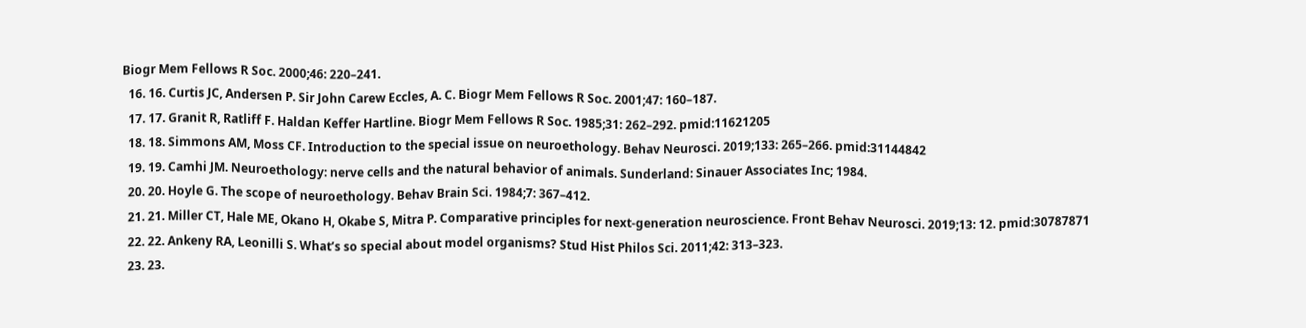Biogr Mem Fellows R Soc. 2000;46: 220–241.
  16. 16. Curtis JC, Andersen P. Sir John Carew Eccles, A. C. Biogr Mem Fellows R Soc. 2001;47: 160–187.
  17. 17. Granit R, Ratliff F. Haldan Keffer Hartline. Biogr Mem Fellows R Soc. 1985;31: 262–292. pmid:11621205
  18. 18. Simmons AM, Moss CF. Introduction to the special issue on neuroethology. Behav Neurosci. 2019;133: 265–266. pmid:31144842
  19. 19. Camhi JM. Neuroethology: nerve cells and the natural behavior of animals. Sunderland: Sinauer Associates Inc; 1984.
  20. 20. Hoyle G. The scope of neuroethology. Behav Brain Sci. 1984;7: 367–412.
  21. 21. Miller CT, Hale ME, Okano H, Okabe S, Mitra P. Comparative principles for next-generation neuroscience. Front Behav Neurosci. 2019;13: 12. pmid:30787871
  22. 22. Ankeny RA, Leonilli S. What’s so special about model organisms? Stud Hist Philos Sci. 2011;42: 313–323.
  23. 23.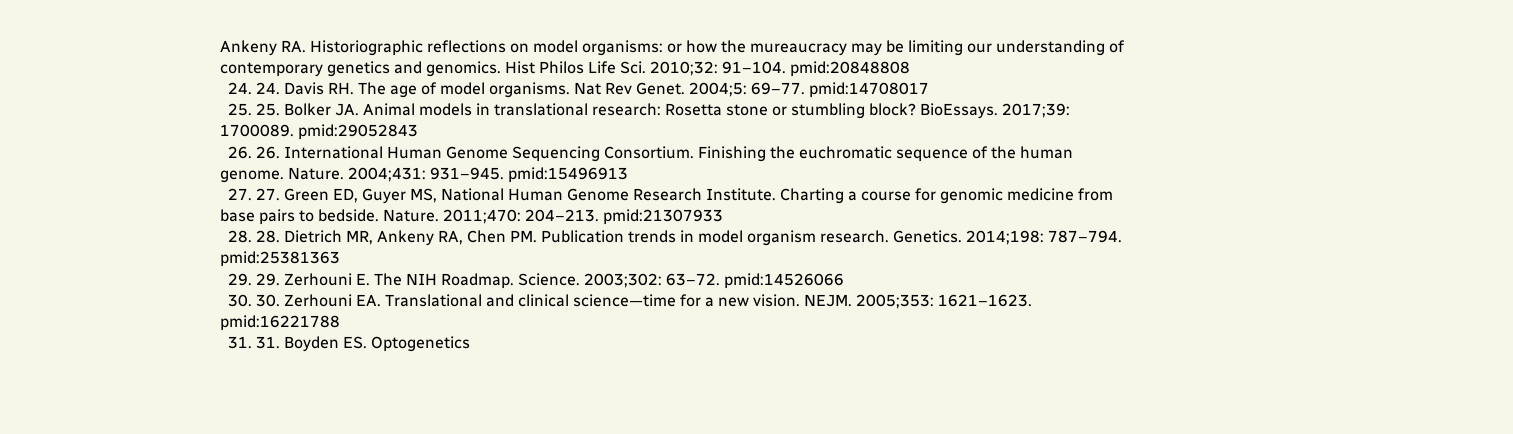Ankeny RA. Historiographic reflections on model organisms: or how the mureaucracy may be limiting our understanding of contemporary genetics and genomics. Hist Philos Life Sci. 2010;32: 91–104. pmid:20848808
  24. 24. Davis RH. The age of model organisms. Nat Rev Genet. 2004;5: 69–77. pmid:14708017
  25. 25. Bolker JA. Animal models in translational research: Rosetta stone or stumbling block? BioEssays. 2017;39: 1700089. pmid:29052843
  26. 26. International Human Genome Sequencing Consortium. Finishing the euchromatic sequence of the human genome. Nature. 2004;431: 931–945. pmid:15496913
  27. 27. Green ED, Guyer MS, National Human Genome Research Institute. Charting a course for genomic medicine from base pairs to bedside. Nature. 2011;470: 204–213. pmid:21307933
  28. 28. Dietrich MR, Ankeny RA, Chen PM. Publication trends in model organism research. Genetics. 2014;198: 787–794. pmid:25381363
  29. 29. Zerhouni E. The NIH Roadmap. Science. 2003;302: 63–72. pmid:14526066
  30. 30. Zerhouni EA. Translational and clinical science—time for a new vision. NEJM. 2005;353: 1621–1623. pmid:16221788
  31. 31. Boyden ES. Optogenetics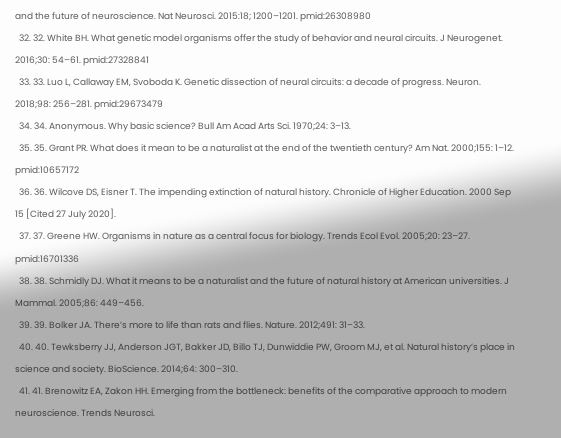and the future of neuroscience. Nat Neurosci. 2015:18; 1200–1201. pmid:26308980
  32. 32. White BH. What genetic model organisms offer the study of behavior and neural circuits. J Neurogenet. 2016;30: 54–61. pmid:27328841
  33. 33. Luo L, Callaway EM, Svoboda K. Genetic dissection of neural circuits: a decade of progress. Neuron. 2018;98: 256–281. pmid:29673479
  34. 34. Anonymous. Why basic science? Bull Am Acad Arts Sci. 1970;24: 3–13.
  35. 35. Grant PR. What does it mean to be a naturalist at the end of the twentieth century? Am Nat. 2000;155: 1–12. pmid:10657172
  36. 36. Wilcove DS, Eisner T. The impending extinction of natural history. Chronicle of Higher Education. 2000 Sep 15 [Cited 27 July 2020].
  37. 37. Greene HW. Organisms in nature as a central focus for biology. Trends Ecol Evol. 2005;20: 23–27. pmid:16701336
  38. 38. Schmidly DJ. What it means to be a naturalist and the future of natural history at American universities. J Mammal. 2005;86: 449–456.
  39. 39. Bolker JA. There’s more to life than rats and flies. Nature. 2012;491: 31–33.
  40. 40. Tewksberry JJ, Anderson JGT, Bakker JD, Billo TJ, Dunwiddie PW, Groom MJ, et al. Natural history’s place in science and society. BioScience. 2014;64: 300–310.
  41. 41. Brenowitz EA, Zakon HH. Emerging from the bottleneck: benefits of the comparative approach to modern neuroscience. Trends Neurosci.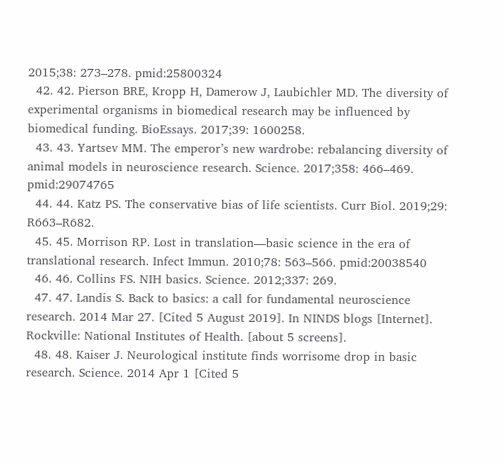2015;38: 273–278. pmid:25800324
  42. 42. Pierson BRE, Kropp H, Damerow J, Laubichler MD. The diversity of experimental organisms in biomedical research may be influenced by biomedical funding. BioEssays. 2017;39: 1600258.
  43. 43. Yartsev MM. The emperor’s new wardrobe: rebalancing diversity of animal models in neuroscience research. Science. 2017;358: 466–469. pmid:29074765
  44. 44. Katz PS. The conservative bias of life scientists. Curr Biol. 2019;29: R663–R682.
  45. 45. Morrison RP. Lost in translation—basic science in the era of translational research. Infect Immun. 2010;78: 563–566. pmid:20038540
  46. 46. Collins FS. NIH basics. Science. 2012;337: 269.
  47. 47. Landis S. Back to basics: a call for fundamental neuroscience research. 2014 Mar 27. [Cited 5 August 2019]. In NINDS blogs [Internet]. Rockville: National Institutes of Health. [about 5 screens].
  48. 48. Kaiser J. Neurological institute finds worrisome drop in basic research. Science. 2014 Apr 1 [Cited 5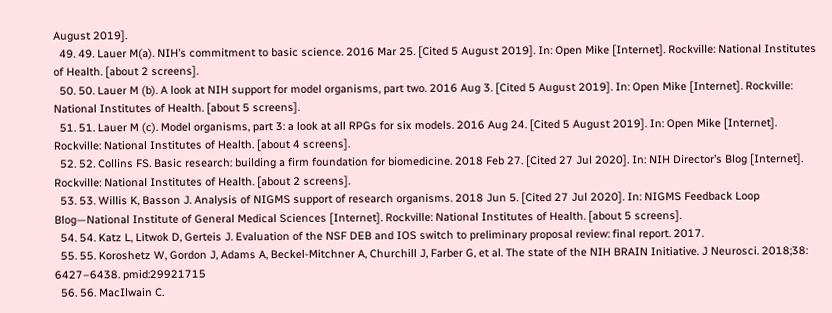August 2019].
  49. 49. Lauer M(a). NIH’s commitment to basic science. 2016 Mar 25. [Cited 5 August 2019]. In: Open Mike [Internet]. Rockville: National Institutes of Health. [about 2 screens].
  50. 50. Lauer M (b). A look at NIH support for model organisms, part two. 2016 Aug 3. [Cited 5 August 2019]. In: Open Mike [Internet]. Rockville: National Institutes of Health. [about 5 screens].
  51. 51. Lauer M (c). Model organisms, part 3: a look at all RPGs for six models. 2016 Aug 24. [Cited 5 August 2019]. In: Open Mike [Internet]. Rockville: National Institutes of Health. [about 4 screens].
  52. 52. Collins FS. Basic research: building a firm foundation for biomedicine. 2018 Feb 27. [Cited 27 Jul 2020]. In: NIH Director’s Blog [Internet]. Rockville: National Institutes of Health. [about 2 screens].
  53. 53. Willis K, Basson J. Analysis of NIGMS support of research organisms. 2018 Jun 5. [Cited 27 Jul 2020]. In: NIGMS Feedback Loop Blog—National Institute of General Medical Sciences [Internet]. Rockville: National Institutes of Health. [about 5 screens].
  54. 54. Katz L, Litwok D, Gerteis J. Evaluation of the NSF DEB and IOS switch to preliminary proposal review: final report. 2017.
  55. 55. Koroshetz W, Gordon J, Adams A, Beckel-Mitchner A, Churchill J, Farber G, et al. The state of the NIH BRAIN Initiative. J Neurosci. 2018;38: 6427–6438. pmid:29921715
  56. 56. MacIlwain C.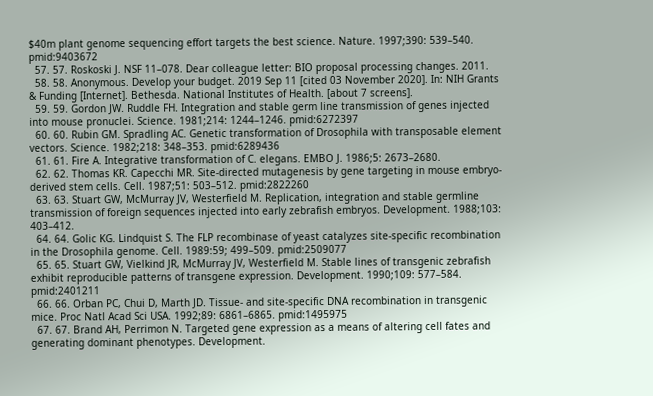$40m plant genome sequencing effort targets the best science. Nature. 1997;390: 539–540. pmid:9403672
  57. 57. Roskoski J. NSF 11–078. Dear colleague letter: BIO proposal processing changes. 2011.
  58. 58. Anonymous. Develop your budget. 2019 Sep 11 [cited 03 November 2020]. In: NIH Grants & Funding [Internet]. Bethesda. National Institutes of Health. [about 7 screens].
  59. 59. Gordon JW. Ruddle FH. Integration and stable germ line transmission of genes injected into mouse pronuclei. Science. 1981;214: 1244–1246. pmid:6272397
  60. 60. Rubin GM. Spradling AC. Genetic transformation of Drosophila with transposable element vectors. Science. 1982;218: 348–353. pmid:6289436
  61. 61. Fire A. Integrative transformation of C. elegans. EMBO J. 1986;5: 2673–2680.
  62. 62. Thomas KR. Capecchi MR. Site-directed mutagenesis by gene targeting in mouse embryo-derived stem cells. Cell. 1987;51: 503–512. pmid:2822260
  63. 63. Stuart GW, McMurray JV, Westerfield M. Replication, integration and stable germline transmission of foreign sequences injected into early zebrafish embryos. Development. 1988;103: 403–412.
  64. 64. Golic KG. Lindquist S. The FLP recombinase of yeast catalyzes site-specific recombination in the Drosophila genome. Cell. 1989:59; 499–509. pmid:2509077
  65. 65. Stuart GW, Vielkind JR, McMurray JV, Westerfield M. Stable lines of transgenic zebrafish exhibit reproducible patterns of transgene expression. Development. 1990;109: 577–584. pmid:2401211
  66. 66. Orban PC, Chui D, Marth JD. Tissue- and site-specific DNA recombination in transgenic mice. Proc Natl Acad Sci USA. 1992;89: 6861–6865. pmid:1495975
  67. 67. Brand AH, Perrimon N. Targeted gene expression as a means of altering cell fates and generating dominant phenotypes. Development.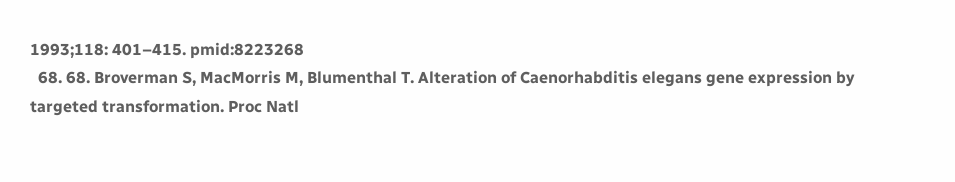1993;118: 401–415. pmid:8223268
  68. 68. Broverman S, MacMorris M, Blumenthal T. Alteration of Caenorhabditis elegans gene expression by targeted transformation. Proc Natl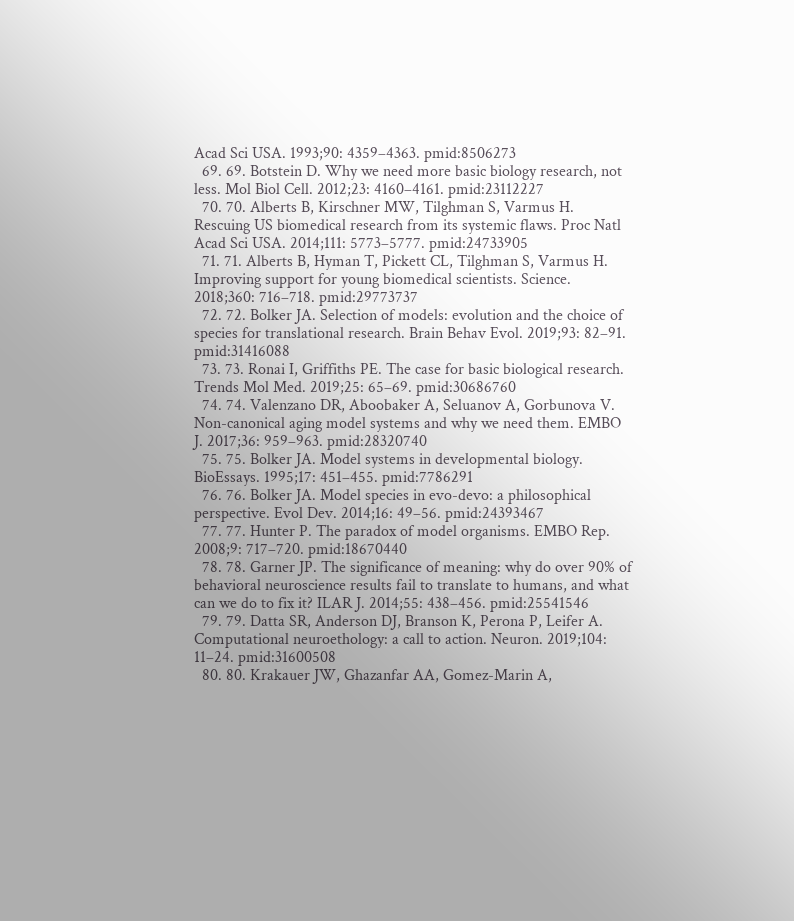Acad Sci USA. 1993;90: 4359–4363. pmid:8506273
  69. 69. Botstein D. Why we need more basic biology research, not less. Mol Biol Cell. 2012;23: 4160–4161. pmid:23112227
  70. 70. Alberts B, Kirschner MW, Tilghman S, Varmus H. Rescuing US biomedical research from its systemic flaws. Proc Natl Acad Sci USA. 2014;111: 5773–5777. pmid:24733905
  71. 71. Alberts B, Hyman T, Pickett CL, Tilghman S, Varmus H. Improving support for young biomedical scientists. Science. 2018;360: 716–718. pmid:29773737
  72. 72. Bolker JA. Selection of models: evolution and the choice of species for translational research. Brain Behav Evol. 2019;93: 82–91. pmid:31416088
  73. 73. Ronai I, Griffiths PE. The case for basic biological research. Trends Mol Med. 2019;25: 65–69. pmid:30686760
  74. 74. Valenzano DR, Aboobaker A, Seluanov A, Gorbunova V. Non-canonical aging model systems and why we need them. EMBO J. 2017;36: 959–963. pmid:28320740
  75. 75. Bolker JA. Model systems in developmental biology. BioEssays. 1995;17: 451–455. pmid:7786291
  76. 76. Bolker JA. Model species in evo-devo: a philosophical perspective. Evol Dev. 2014;16: 49–56. pmid:24393467
  77. 77. Hunter P. The paradox of model organisms. EMBO Rep. 2008;9: 717–720. pmid:18670440
  78. 78. Garner JP. The significance of meaning: why do over 90% of behavioral neuroscience results fail to translate to humans, and what can we do to fix it? ILAR J. 2014;55: 438–456. pmid:25541546
  79. 79. Datta SR, Anderson DJ, Branson K, Perona P, Leifer A. Computational neuroethology: a call to action. Neuron. 2019;104: 11–24. pmid:31600508
  80. 80. Krakauer JW, Ghazanfar AA, Gomez-Marin A,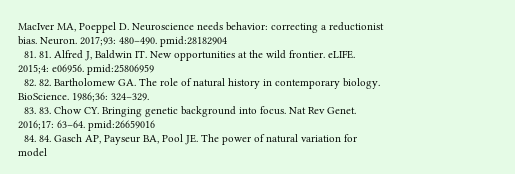MacIver MA, Poeppel D. Neuroscience needs behavior: correcting a reductionist bias. Neuron. 2017;93: 480–490. pmid:28182904
  81. 81. Alfred J, Baldwin IT. New opportunities at the wild frontier. eLIFE. 2015;4: e06956. pmid:25806959
  82. 82. Bartholomew GA. The role of natural history in contemporary biology. BioScience. 1986;36: 324–329.
  83. 83. Chow CY. Bringing genetic background into focus. Nat Rev Genet. 2016;17: 63–64. pmid:26659016
  84. 84. Gasch AP, Payseur BA, Pool JE. The power of natural variation for model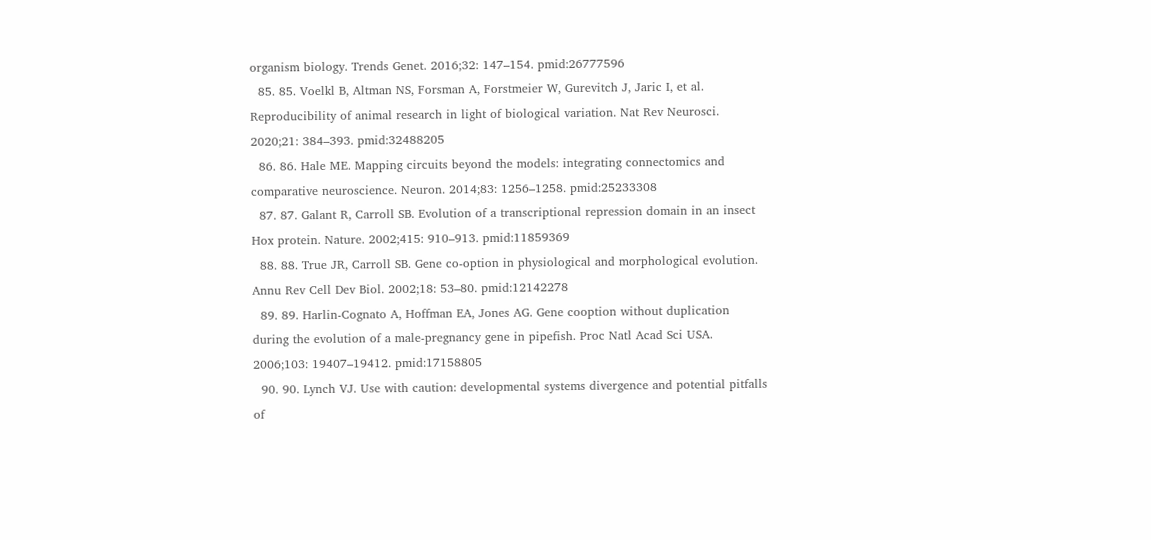organism biology. Trends Genet. 2016;32: 147–154. pmid:26777596
  85. 85. Voelkl B, Altman NS, Forsman A, Forstmeier W, Gurevitch J, Jaric I, et al. Reproducibility of animal research in light of biological variation. Nat Rev Neurosci. 2020;21: 384–393. pmid:32488205
  86. 86. Hale ME. Mapping circuits beyond the models: integrating connectomics and comparative neuroscience. Neuron. 2014;83: 1256–1258. pmid:25233308
  87. 87. Galant R, Carroll SB. Evolution of a transcriptional repression domain in an insect Hox protein. Nature. 2002;415: 910–913. pmid:11859369
  88. 88. True JR, Carroll SB. Gene co-option in physiological and morphological evolution. Annu Rev Cell Dev Biol. 2002;18: 53–80. pmid:12142278
  89. 89. Harlin-Cognato A, Hoffman EA, Jones AG. Gene cooption without duplication during the evolution of a male-pregnancy gene in pipefish. Proc Natl Acad Sci USA. 2006;103: 19407–19412. pmid:17158805
  90. 90. Lynch VJ. Use with caution: developmental systems divergence and potential pitfalls of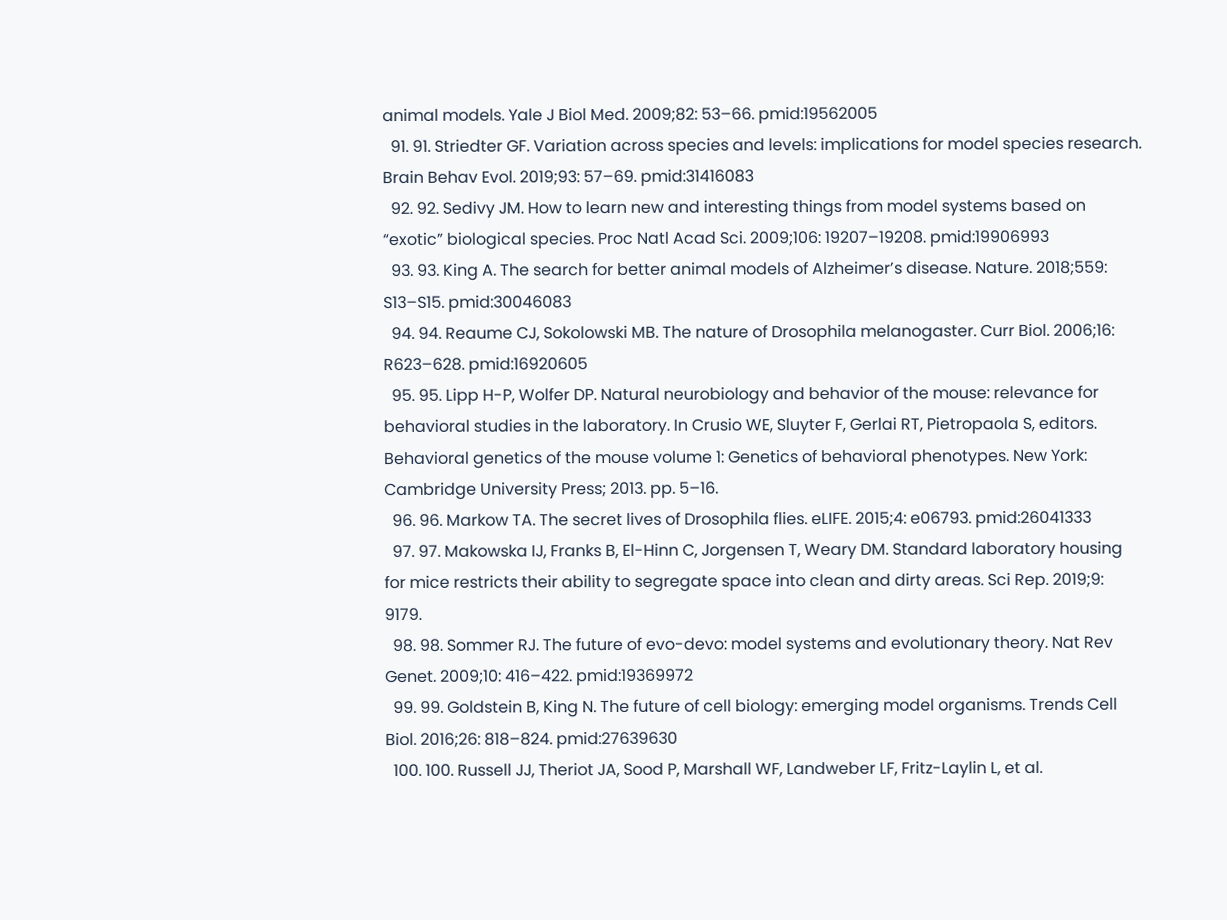animal models. Yale J Biol Med. 2009;82: 53–66. pmid:19562005
  91. 91. Striedter GF. Variation across species and levels: implications for model species research. Brain Behav Evol. 2019;93: 57–69. pmid:31416083
  92. 92. Sedivy JM. How to learn new and interesting things from model systems based on “exotic” biological species. Proc Natl Acad Sci. 2009;106: 19207–19208. pmid:19906993
  93. 93. King A. The search for better animal models of Alzheimer’s disease. Nature. 2018;559: S13–S15. pmid:30046083
  94. 94. Reaume CJ, Sokolowski MB. The nature of Drosophila melanogaster. Curr Biol. 2006;16: R623–628. pmid:16920605
  95. 95. Lipp H-P, Wolfer DP. Natural neurobiology and behavior of the mouse: relevance for behavioral studies in the laboratory. In Crusio WE, Sluyter F, Gerlai RT, Pietropaola S, editors. Behavioral genetics of the mouse volume 1: Genetics of behavioral phenotypes. New York: Cambridge University Press; 2013. pp. 5–16.
  96. 96. Markow TA. The secret lives of Drosophila flies. eLIFE. 2015;4: e06793. pmid:26041333
  97. 97. Makowska IJ, Franks B, El-Hinn C, Jorgensen T, Weary DM. Standard laboratory housing for mice restricts their ability to segregate space into clean and dirty areas. Sci Rep. 2019;9: 9179.
  98. 98. Sommer RJ. The future of evo-devo: model systems and evolutionary theory. Nat Rev Genet. 2009;10: 416–422. pmid:19369972
  99. 99. Goldstein B, King N. The future of cell biology: emerging model organisms. Trends Cell Biol. 2016;26: 818–824. pmid:27639630
  100. 100. Russell JJ, Theriot JA, Sood P, Marshall WF, Landweber LF, Fritz-Laylin L, et al.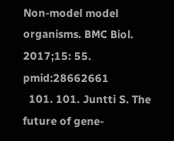Non-model model organisms. BMC Biol. 2017;15: 55. pmid:28662661
  101. 101. Juntti S. The future of gene-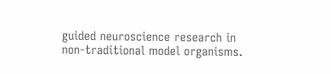guided neuroscience research in non-traditional model organisms.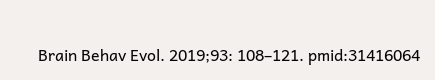Brain Behav Evol. 2019;93: 108–121. pmid:31416064